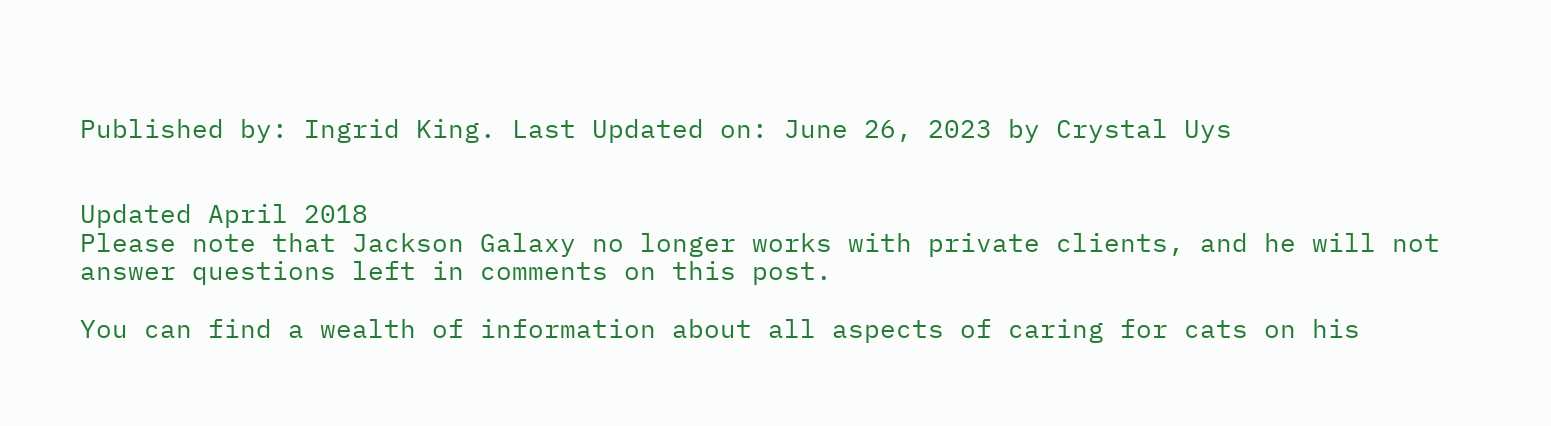Published by: Ingrid King. Last Updated on: June 26, 2023 by Crystal Uys


Updated April 2018
Please note that Jackson Galaxy no longer works with private clients, and he will not answer questions left in comments on this post.

You can find a wealth of information about all aspects of caring for cats on his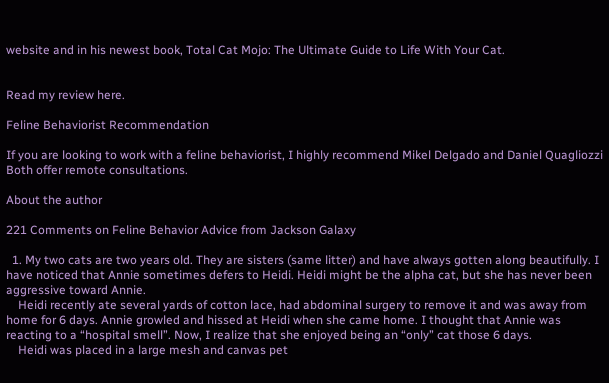website and in his newest book, Total Cat Mojo: The Ultimate Guide to Life With Your Cat.


Read my review here.

Feline Behaviorist Recommendation

If you are looking to work with a feline behaviorist, I highly recommend Mikel Delgado and Daniel Quagliozzi Both offer remote consultations.

About the author

221 Comments on Feline Behavior Advice from Jackson Galaxy

  1. My two cats are two years old. They are sisters (same litter) and have always gotten along beautifully. I have noticed that Annie sometimes defers to Heidi. Heidi might be the alpha cat, but she has never been aggressive toward Annie.
    Heidi recently ate several yards of cotton lace, had abdominal surgery to remove it and was away from home for 6 days. Annie growled and hissed at Heidi when she came home. I thought that Annie was reacting to a “hospital smell”. Now, I realize that she enjoyed being an “only” cat those 6 days.
    Heidi was placed in a large mesh and canvas pet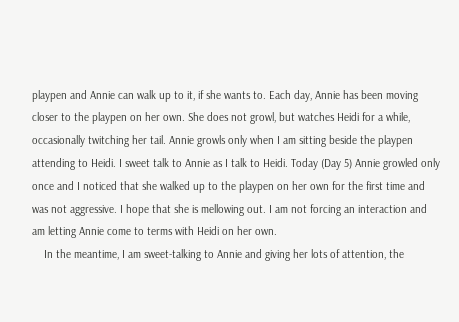playpen and Annie can walk up to it, if she wants to. Each day, Annie has been moving closer to the playpen on her own. She does not growl, but watches Heidi for a while, occasionally twitching her tail. Annie growls only when I am sitting beside the playpen attending to Heidi. I sweet talk to Annie as I talk to Heidi. Today (Day 5) Annie growled only once and I noticed that she walked up to the playpen on her own for the first time and was not aggressive. I hope that she is mellowing out. I am not forcing an interaction and am letting Annie come to terms with Heidi on her own.
    In the meantime, I am sweet-talking to Annie and giving her lots of attention, the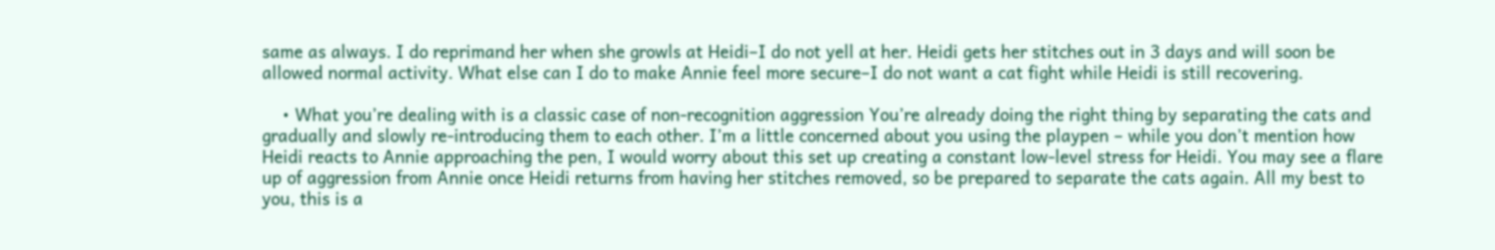same as always. I do reprimand her when she growls at Heidi–I do not yell at her. Heidi gets her stitches out in 3 days and will soon be allowed normal activity. What else can I do to make Annie feel more secure–I do not want a cat fight while Heidi is still recovering.

    • What you’re dealing with is a classic case of non-recognition aggression You’re already doing the right thing by separating the cats and gradually and slowly re-introducing them to each other. I’m a little concerned about you using the playpen – while you don’t mention how Heidi reacts to Annie approaching the pen, I would worry about this set up creating a constant low-level stress for Heidi. You may see a flare up of aggression from Annie once Heidi returns from having her stitches removed, so be prepared to separate the cats again. All my best to you, this is a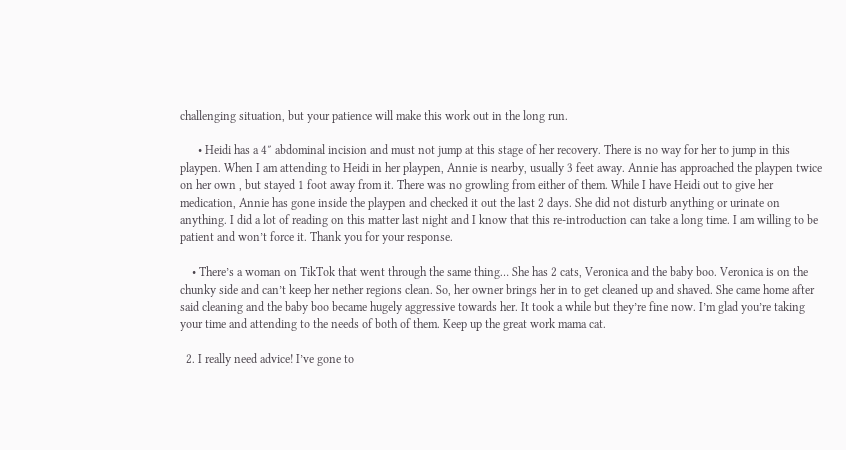challenging situation, but your patience will make this work out in the long run.

      • Heidi has a 4″ abdominal incision and must not jump at this stage of her recovery. There is no way for her to jump in this playpen. When I am attending to Heidi in her playpen, Annie is nearby, usually 3 feet away. Annie has approached the playpen twice on her own , but stayed 1 foot away from it. There was no growling from either of them. While I have Heidi out to give her medication, Annie has gone inside the playpen and checked it out the last 2 days. She did not disturb anything or urinate on anything. I did a lot of reading on this matter last night and I know that this re-introduction can take a long time. I am willing to be patient and won’t force it. Thank you for your response.

    • There’s a woman on TikTok that went through the same thing… She has 2 cats, Veronica and the baby boo. Veronica is on the chunky side and can’t keep her nether regions clean. So, her owner brings her in to get cleaned up and shaved. She came home after said cleaning and the baby boo became hugely aggressive towards her. It took a while but they’re fine now. I’m glad you’re taking your time and attending to the needs of both of them. Keep up the great work mama cat.

  2. I really need advice! I’ve gone to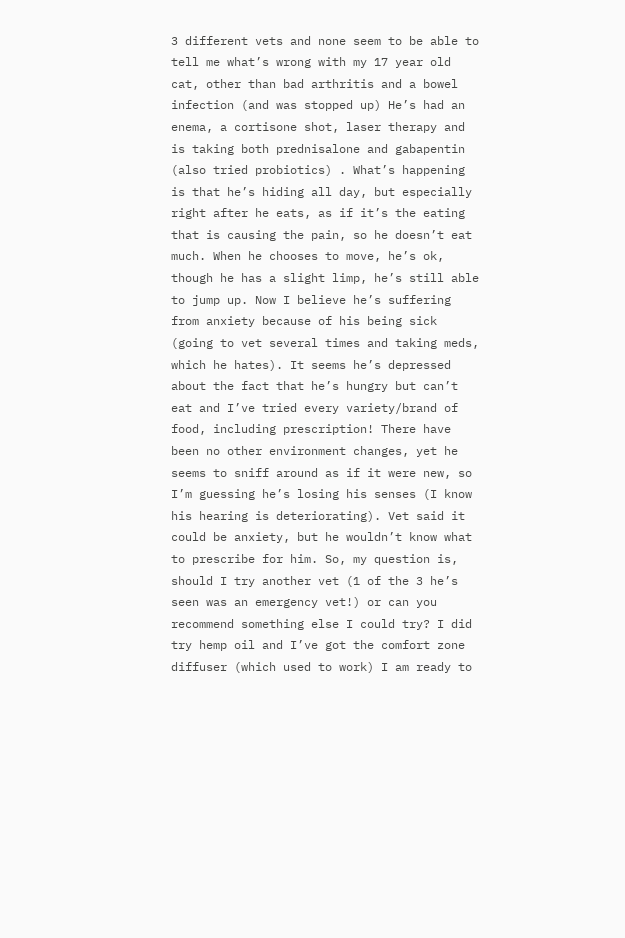3 different vets and none seem to be able to tell me what’s wrong with my 17 year old cat, other than bad arthritis and a bowel infection (and was stopped up) He’s had an enema, a cortisone shot, laser therapy and is taking both prednisalone and gabapentin (also tried probiotics) . What’s happening is that he’s hiding all day, but especially right after he eats, as if it’s the eating that is causing the pain, so he doesn’t eat much. When he chooses to move, he’s ok, though he has a slight limp, he’s still able to jump up. Now I believe he’s suffering from anxiety because of his being sick (going to vet several times and taking meds, which he hates). It seems he’s depressed about the fact that he’s hungry but can’t eat and I’ve tried every variety/brand of food, including prescription! There have been no other environment changes, yet he seems to sniff around as if it were new, so I’m guessing he’s losing his senses (I know his hearing is deteriorating). Vet said it could be anxiety, but he wouldn’t know what to prescribe for him. So, my question is, should I try another vet (1 of the 3 he’s seen was an emergency vet!) or can you recommend something else I could try? I did try hemp oil and I’ve got the comfort zone diffuser (which used to work) I am ready to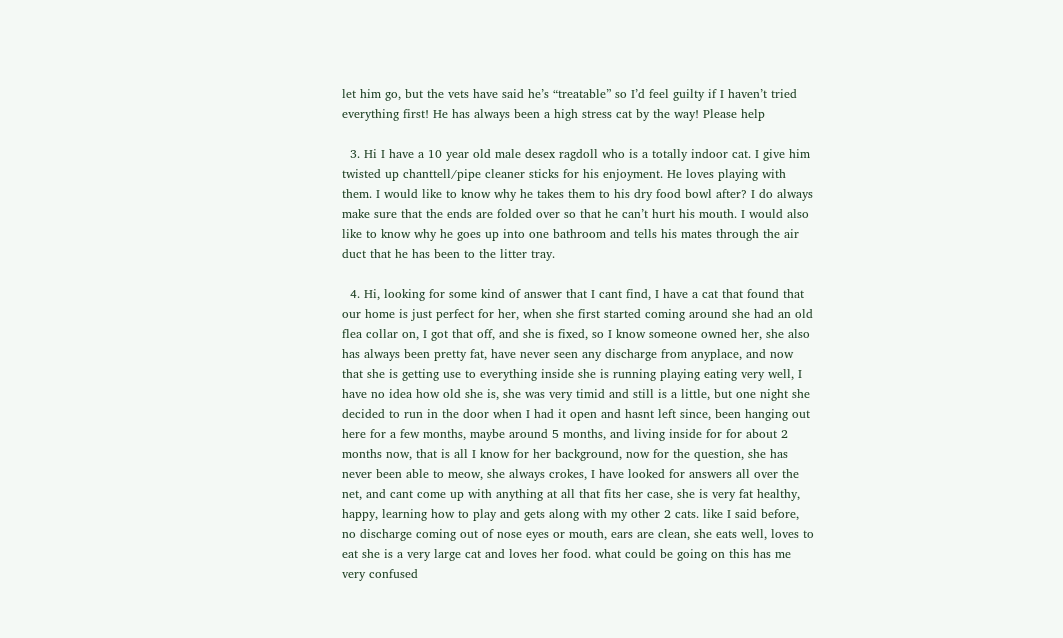let him go, but the vets have said he’s “treatable” so I’d feel guilty if I haven’t tried everything first! He has always been a high stress cat by the way! Please help

  3. Hi I have a 10 year old male desex ragdoll who is a totally indoor cat. I give him twisted up chanttell/pipe cleaner sticks for his enjoyment. He loves playing with them. I would like to know why he takes them to his dry food bowl after? I do always make sure that the ends are folded over so that he can’t hurt his mouth. I would also like to know why he goes up into one bathroom and tells his mates through the air duct that he has been to the litter tray.

  4. Hi, looking for some kind of answer that I cant find, I have a cat that found that our home is just perfect for her, when she first started coming around she had an old flea collar on, I got that off, and she is fixed, so I know someone owned her, she also has always been pretty fat, have never seen any discharge from anyplace, and now that she is getting use to everything inside she is running playing eating very well, I have no idea how old she is, she was very timid and still is a little, but one night she decided to run in the door when I had it open and hasnt left since, been hanging out here for a few months, maybe around 5 months, and living inside for for about 2 months now, that is all I know for her background, now for the question, she has never been able to meow, she always crokes, I have looked for answers all over the net, and cant come up with anything at all that fits her case, she is very fat healthy, happy, learning how to play and gets along with my other 2 cats. like I said before, no discharge coming out of nose eyes or mouth, ears are clean, she eats well, loves to eat she is a very large cat and loves her food. what could be going on this has me very confused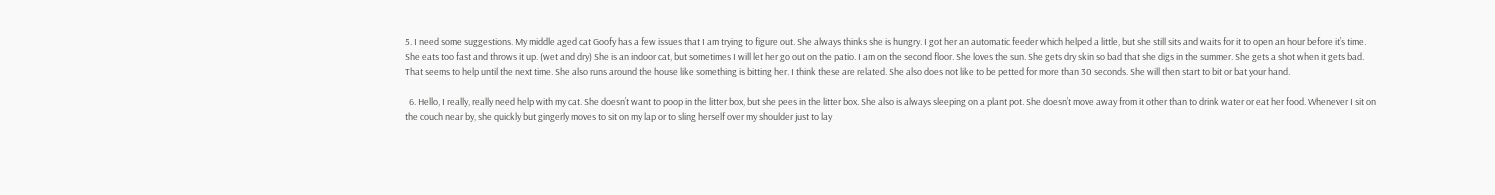5. I need some suggestions. My middle aged cat Goofy has a few issues that I am trying to figure out. She always thinks she is hungry. I got her an automatic feeder which helped a little, but she still sits and waits for it to open an hour before it’s time. She eats too fast and throws it up. (wet and dry) She is an indoor cat, but sometimes I will let her go out on the patio. I am on the second floor. She loves the sun. She gets dry skin so bad that she digs in the summer. She gets a shot when it gets bad. That seems to help until the next time. She also runs around the house like something is bitting her. I think these are related. She also does not like to be petted for more than 30 seconds. She will then start to bit or bat your hand.

  6. Hello, I really, really need help with my cat. She doesn’t want to poop in the litter box, but she pees in the litter box. She also is always sleeping on a plant pot. She doesn’t move away from it other than to drink water or eat her food. Whenever I sit on the couch near by, she quickly but gingerly moves to sit on my lap or to sling herself over my shoulder just to lay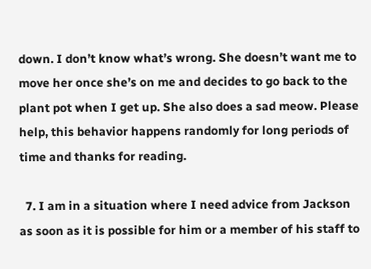down. I don’t know what’s wrong. She doesn’t want me to move her once she’s on me and decides to go back to the plant pot when I get up. She also does a sad meow. Please help, this behavior happens randomly for long periods of time and thanks for reading.

  7. I am in a situation where I need advice from Jackson as soon as it is possible for him or a member of his staff to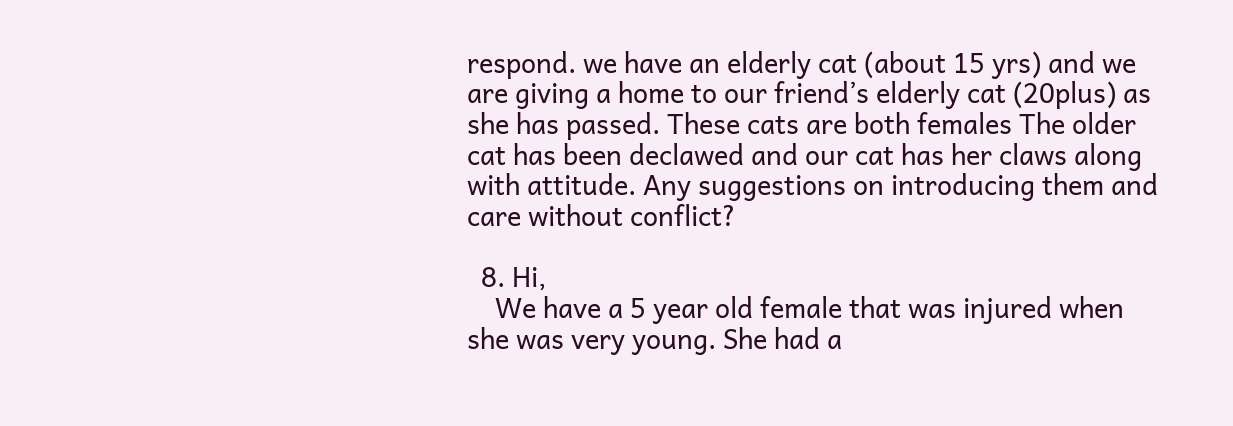respond. we have an elderly cat (about 15 yrs) and we are giving a home to our friend’s elderly cat (20plus) as she has passed. These cats are both females The older cat has been declawed and our cat has her claws along with attitude. Any suggestions on introducing them and care without conflict?

  8. Hi,
    We have a 5 year old female that was injured when she was very young. She had a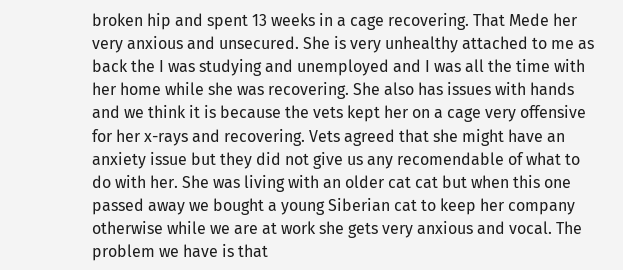broken hip and spent 13 weeks in a cage recovering. That Mede her very anxious and unsecured. She is very unhealthy attached to me as back the I was studying and unemployed and I was all the time with her home while she was recovering. She also has issues with hands and we think it is because the vets kept her on a cage very offensive for her x-rays and recovering. Vets agreed that she might have an anxiety issue but they did not give us any recomendable of what to do with her. She was living with an older cat cat but when this one passed away we bought a young Siberian cat to keep her company otherwise while we are at work she gets very anxious and vocal. The problem we have is that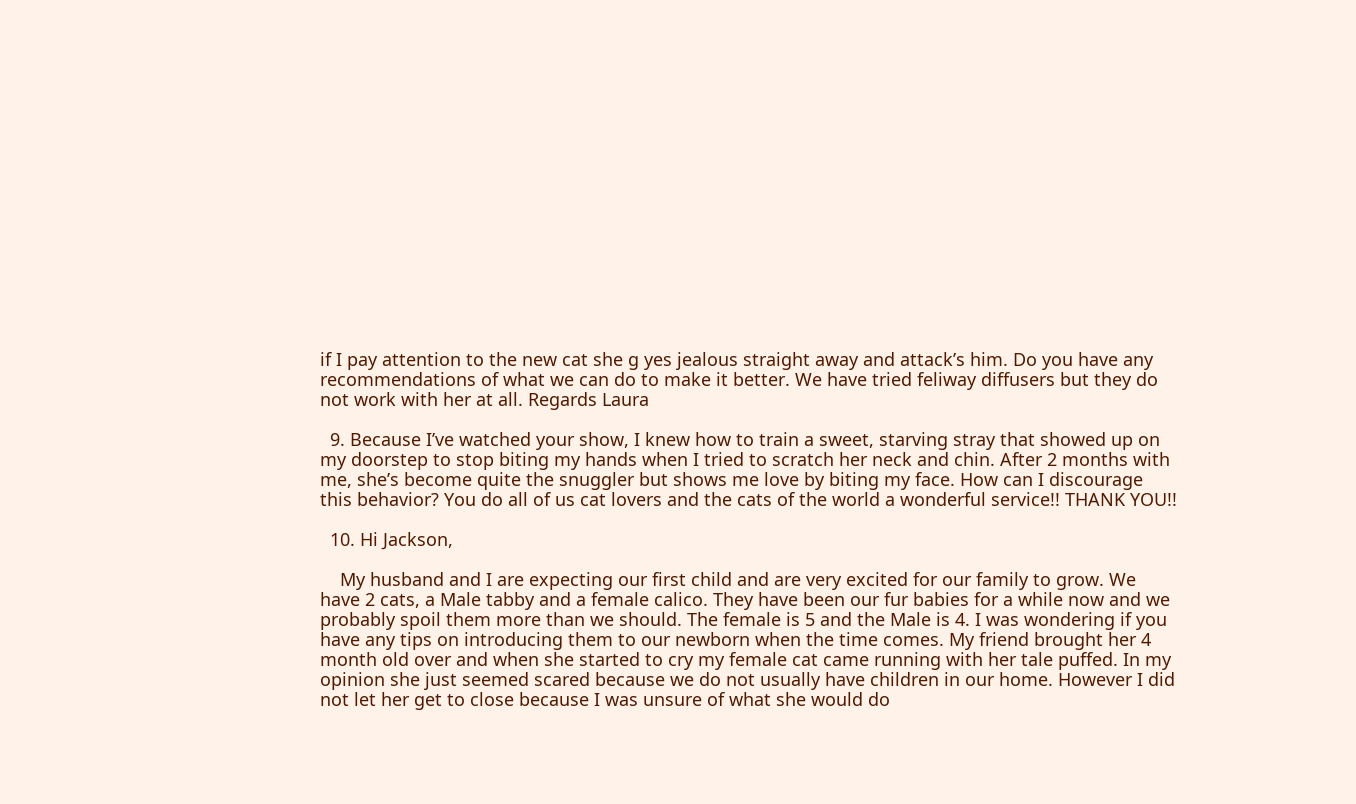if I pay attention to the new cat she g yes jealous straight away and attack’s him. Do you have any recommendations of what we can do to make it better. We have tried feliway diffusers but they do not work with her at all. Regards Laura

  9. Because I’ve watched your show, I knew how to train a sweet, starving stray that showed up on my doorstep to stop biting my hands when I tried to scratch her neck and chin. After 2 months with me, she’s become quite the snuggler but shows me love by biting my face. How can I discourage this behavior? You do all of us cat lovers and the cats of the world a wonderful service!! THANK YOU!!

  10. Hi Jackson,

    My husband and I are expecting our first child and are very excited for our family to grow. We have 2 cats, a Male tabby and a female calico. They have been our fur babies for a while now and we probably spoil them more than we should. The female is 5 and the Male is 4. I was wondering if you have any tips on introducing them to our newborn when the time comes. My friend brought her 4 month old over and when she started to cry my female cat came running with her tale puffed. In my opinion she just seemed scared because we do not usually have children in our home. However I did not let her get to close because I was unsure of what she would do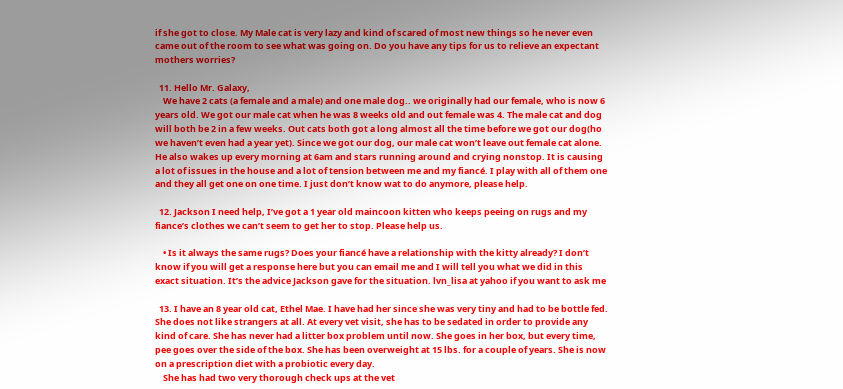if she got to close. My Male cat is very lazy and kind of scared of most new things so he never even came out of the room to see what was going on. Do you have any tips for us to relieve an expectant mothers worries?

  11. Hello Mr. Galaxy,
    We have 2 cats (a female and a male) and one male dog.. we originally had our female, who is now 6 years old. We got our male cat when he was 8 weeks old and out female was 4. The male cat and dog will both be 2 in a few weeks. Out cats both got a long almost all the time before we got our dog(ho we haven’t even had a year yet). Since we got our dog, our male cat won’t leave out female cat alone. He also wakes up every morning at 6am and stars running around and crying nonstop. It is causing a lot of issues in the house and a lot of tension between me and my fiancé. I play with all of them one and they all get one on one time. I just don’t know wat to do anymore, please help.

  12. Jackson I need help, I’ve got a 1 year old maincoon kitten who keeps peeing on rugs and my fiance’s clothes we can’t seem to get her to stop. Please help us.

    • Is it always the same rugs? Does your fiancé have a relationship with the kitty already? I don’t know if you will get a response here but you can email me and I will tell you what we did in this exact situation. It’s the advice Jackson gave for the situation. lvn_lisa at yahoo if you want to ask me

  13. I have an 8 year old cat, Ethel Mae. I have had her since she was very tiny and had to be bottle fed. She does not like strangers at all. At every vet visit, she has to be sedated in order to provide any kind of care. She has never had a litter box problem until now. She goes in her box, but every time, pee goes over the side of the box. She has been overweight at 15 lbs. for a couple of years. She is now on a prescription diet with a probiotic every day.
    She has had two very thorough check ups at the vet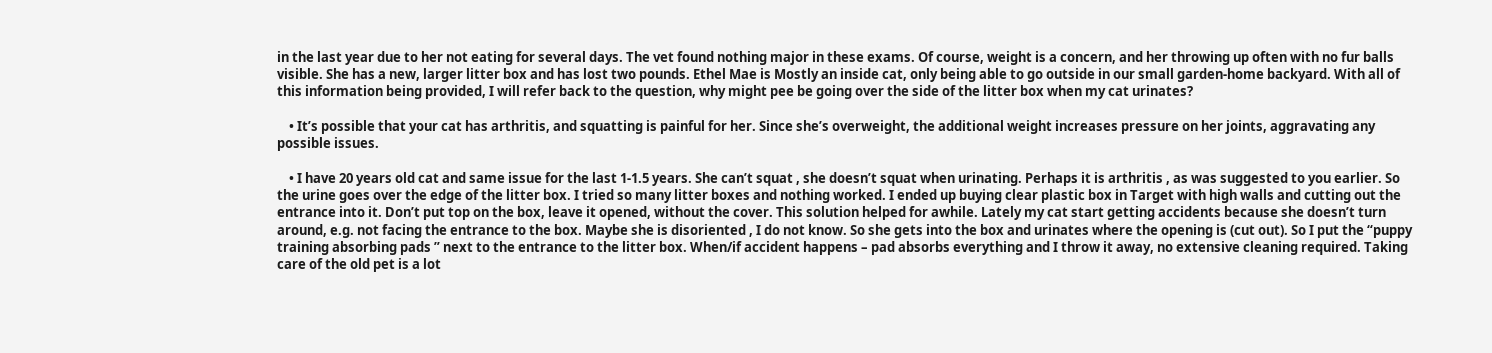in the last year due to her not eating for several days. The vet found nothing major in these exams. Of course, weight is a concern, and her throwing up often with no fur balls visible. She has a new, larger litter box and has lost two pounds. Ethel Mae is Mostly an inside cat, only being able to go outside in our small garden-home backyard. With all of this information being provided, I will refer back to the question, why might pee be going over the side of the litter box when my cat urinates?

    • It’s possible that your cat has arthritis, and squatting is painful for her. Since she’s overweight, the additional weight increases pressure on her joints, aggravating any possible issues.

    • I have 20 years old cat and same issue for the last 1-1.5 years. She can’t squat , she doesn’t squat when urinating. Perhaps it is arthritis , as was suggested to you earlier. So the urine goes over the edge of the litter box. I tried so many litter boxes and nothing worked. I ended up buying clear plastic box in Target with high walls and cutting out the entrance into it. Don’t put top on the box, leave it opened, without the cover. This solution helped for awhile. Lately my cat start getting accidents because she doesn’t turn around, e.g. not facing the entrance to the box. Maybe she is disoriented , I do not know. So she gets into the box and urinates where the opening is (cut out). So I put the “puppy training absorbing pads ” next to the entrance to the litter box. When/if accident happens – pad absorbs everything and I throw it away, no extensive cleaning required. Taking care of the old pet is a lot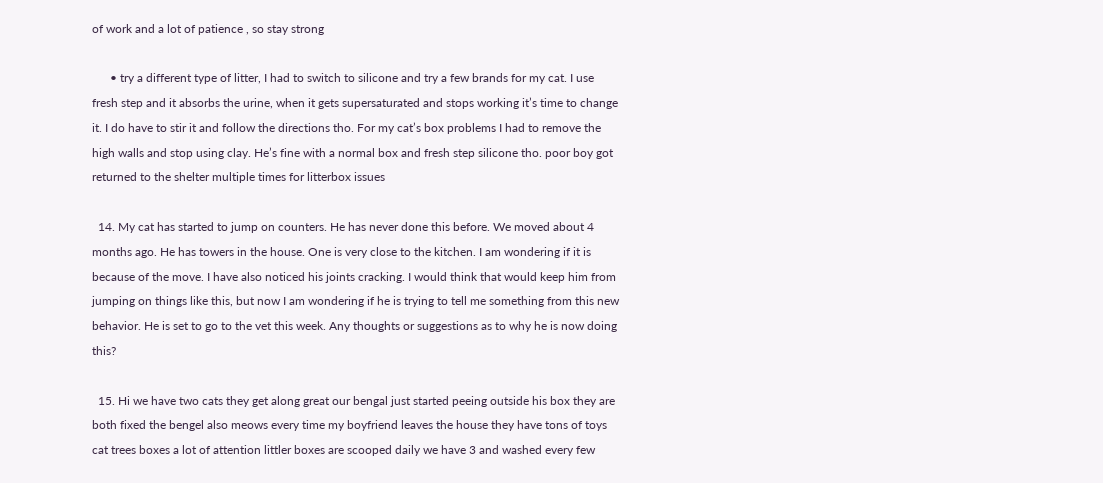of work and a lot of patience , so stay strong

      • try a different type of litter, I had to switch to silicone and try a few brands for my cat. I use fresh step and it absorbs the urine, when it gets supersaturated and stops working it’s time to change it. I do have to stir it and follow the directions tho. For my cat’s box problems I had to remove the high walls and stop using clay. He’s fine with a normal box and fresh step silicone tho. poor boy got returned to the shelter multiple times for litterbox issues

  14. My cat has started to jump on counters. He has never done this before. We moved about 4 months ago. He has towers in the house. One is very close to the kitchen. I am wondering if it is because of the move. I have also noticed his joints cracking. I would think that would keep him from jumping on things like this, but now I am wondering if he is trying to tell me something from this new behavior. He is set to go to the vet this week. Any thoughts or suggestions as to why he is now doing this?

  15. Hi we have two cats they get along great our bengal just started peeing outside his box they are both fixed the bengel also meows every time my boyfriend leaves the house they have tons of toys cat trees boxes a lot of attention littler boxes are scooped daily we have 3 and washed every few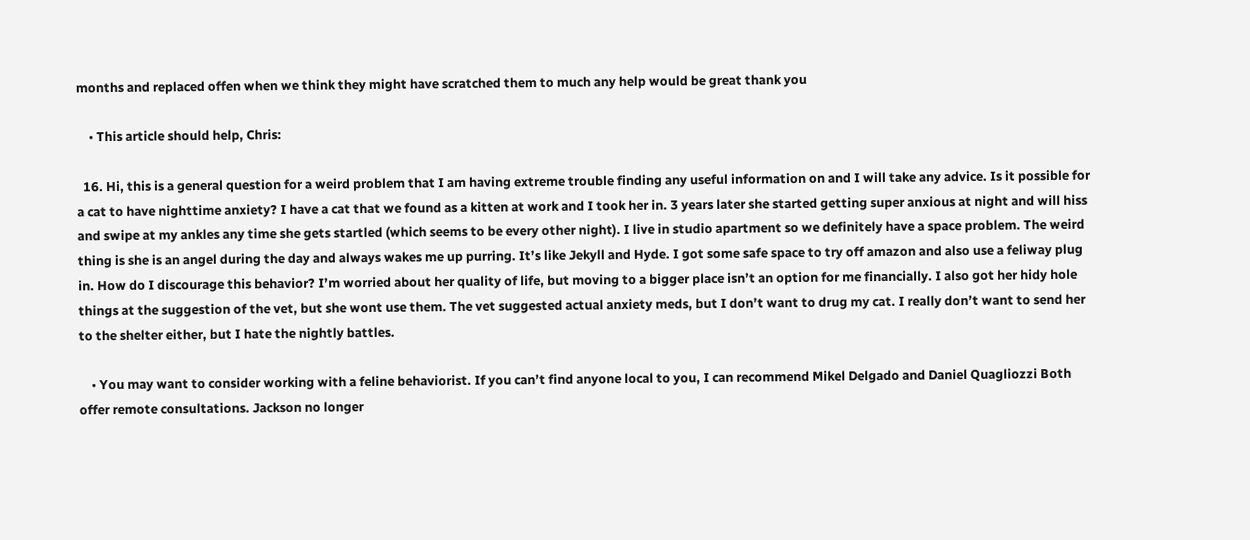months and replaced offen when we think they might have scratched them to much any help would be great thank you

    • This article should help, Chris:

  16. Hi, this is a general question for a weird problem that I am having extreme trouble finding any useful information on and I will take any advice. Is it possible for a cat to have nighttime anxiety? I have a cat that we found as a kitten at work and I took her in. 3 years later she started getting super anxious at night and will hiss and swipe at my ankles any time she gets startled (which seems to be every other night). I live in studio apartment so we definitely have a space problem. The weird thing is she is an angel during the day and always wakes me up purring. It’s like Jekyll and Hyde. I got some safe space to try off amazon and also use a feliway plug in. How do I discourage this behavior? I’m worried about her quality of life, but moving to a bigger place isn’t an option for me financially. I also got her hidy hole things at the suggestion of the vet, but she wont use them. The vet suggested actual anxiety meds, but I don’t want to drug my cat. I really don’t want to send her to the shelter either, but I hate the nightly battles.

    • You may want to consider working with a feline behaviorist. If you can’t find anyone local to you, I can recommend Mikel Delgado and Daniel Quagliozzi Both offer remote consultations. Jackson no longer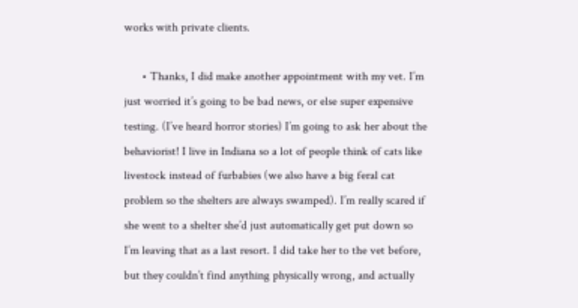works with private clients.

      • Thanks, I did make another appointment with my vet. I’m just worried it’s going to be bad news, or else super expensive testing. (I’ve heard horror stories) I’m going to ask her about the behaviorist! I live in Indiana so a lot of people think of cats like livestock instead of furbabies (we also have a big feral cat problem so the shelters are always swamped). I’m really scared if she went to a shelter she’d just automatically get put down so I’m leaving that as a last resort. I did take her to the vet before, but they couldn’t find anything physically wrong, and actually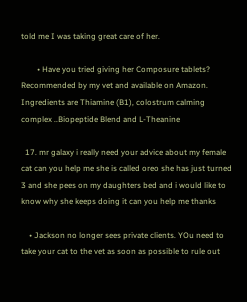told me I was taking great care of her.

        • Have you tried giving her Composure tablets? Recommended by my vet and available on Amazon. Ingredients are Thiamine (B1), colostrum calming complex ..Biopeptide Blend and L-Theanine

  17. mr galaxy i really need your advice about my female cat can you help me she is called oreo she has just turned 3 and she pees on my daughters bed and i would like to know why she keeps doing it can you help me thanks

    • Jackson no longer sees private clients. YOu need to take your cat to the vet as soon as possible to rule out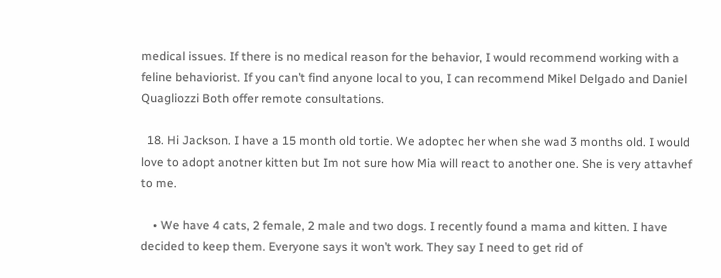medical issues. If there is no medical reason for the behavior, I would recommend working with a feline behaviorist. If you can’t find anyone local to you, I can recommend Mikel Delgado and Daniel Quagliozzi Both offer remote consultations.

  18. Hi Jackson. I have a 15 month old tortie. We adoptec her when she wad 3 months old. I would love to adopt anotner kitten but Im not sure how Mia will react to another one. She is very attavhef to me.

    • We have 4 cats, 2 female, 2 male and two dogs. I recently found a mama and kitten. I have decided to keep them. Everyone says it won’t work. They say I need to get rid of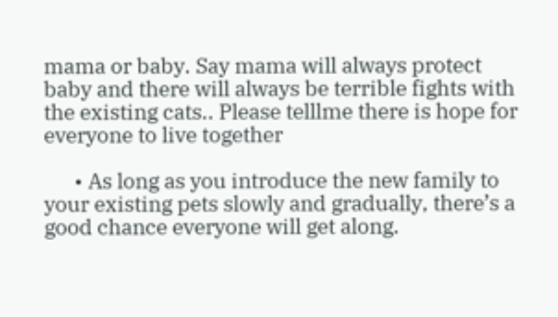mama or baby. Say mama will always protect baby and there will always be terrible fights with the existing cats.. Please telllme there is hope for everyone to live together

      • As long as you introduce the new family to your existing pets slowly and gradually, there’s a good chance everyone will get along.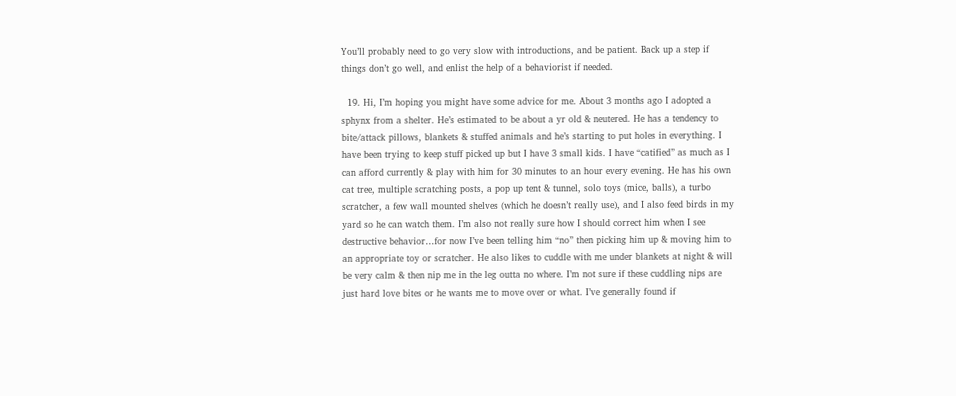You’ll probably need to go very slow with introductions, and be patient. Back up a step if things don’t go well, and enlist the help of a behaviorist if needed.

  19. Hi, I’m hoping you might have some advice for me. About 3 months ago I adopted a sphynx from a shelter. He’s estimated to be about a yr old & neutered. He has a tendency to bite/attack pillows, blankets & stuffed animals and he’s starting to put holes in everything. I have been trying to keep stuff picked up but I have 3 small kids. I have “catified” as much as I can afford currently & play with him for 30 minutes to an hour every evening. He has his own cat tree, multiple scratching posts, a pop up tent & tunnel, solo toys (mice, balls), a turbo scratcher, a few wall mounted shelves (which he doesn’t really use), and I also feed birds in my yard so he can watch them. I’m also not really sure how I should correct him when I see destructive behavior…for now I’ve been telling him “no” then picking him up & moving him to an appropriate toy or scratcher. He also likes to cuddle with me under blankets at night & will be very calm & then nip me in the leg outta no where. I’m not sure if these cuddling nips are just hard love bites or he wants me to move over or what. I’ve generally found if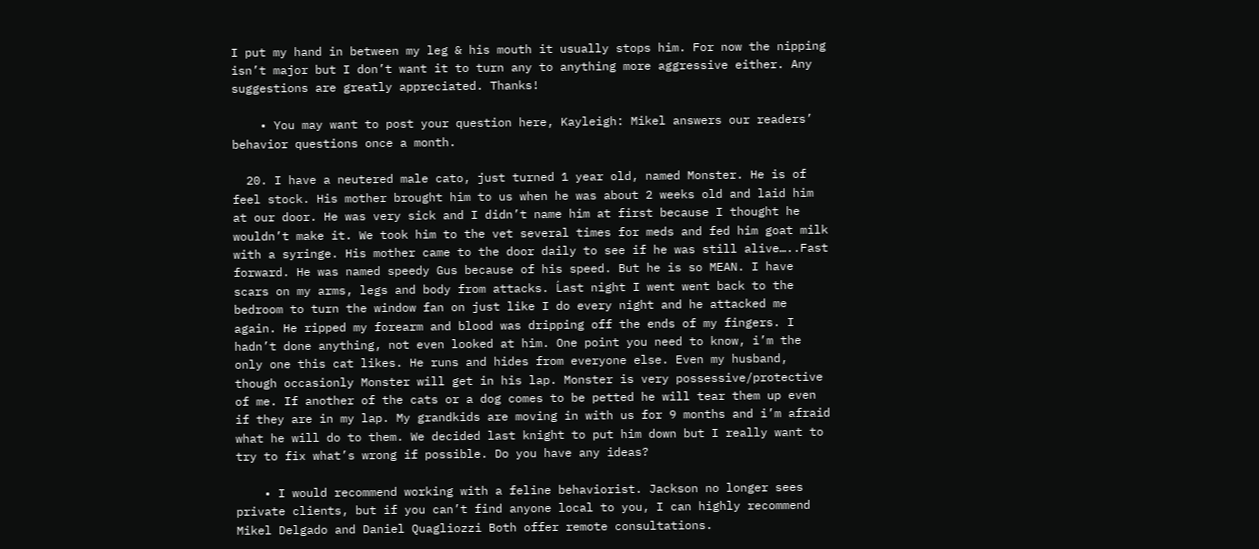I put my hand in between my leg & his mouth it usually stops him. For now the nipping isn’t major but I don’t want it to turn any to anything more aggressive either. Any suggestions are greatly appreciated. Thanks!

    • You may want to post your question here, Kayleigh: Mikel answers our readers’ behavior questions once a month.

  20. I have a neutered male cato, just turned 1 year old, named Monster. He is of feel stock. His mother brought him to us when he was about 2 weeks old and laid him at our door. He was very sick and I didn’t name him at first because I thought he wouldn’t make it. We took him to the vet several times for meds and fed him goat milk with a syringe. His mother came to the door daily to see if he was still alive…..Fast forward. He was named speedy Gus because of his speed. But he is so MEAN. I have scars on my arms, legs and body from attacks. Ĺast night I went went back to the bedroom to turn the window fan on just like I do every night and he attacked me again. He ripped my forearm and blood was dripping off the ends of my fingers. I hadn’t done anything, not even looked at him. One point you need to know, i’m the only one this cat likes. He runs and hides from everyone else. Even my husband, though occasionly Monster will get in his lap. Monster is very possessive/protective of me. If another of the cats or a dog comes to be petted he will tear them up even if they are in my lap. My grandkids are moving in with us for 9 months and i’m afraid what he will do to them. We decided last knight to put him down but I really want to try to fix what’s wrong if possible. Do you have any ideas?

    • I would recommend working with a feline behaviorist. Jackson no longer sees private clients, but if you can’t find anyone local to you, I can highly recommend Mikel Delgado and Daniel Quagliozzi Both offer remote consultations.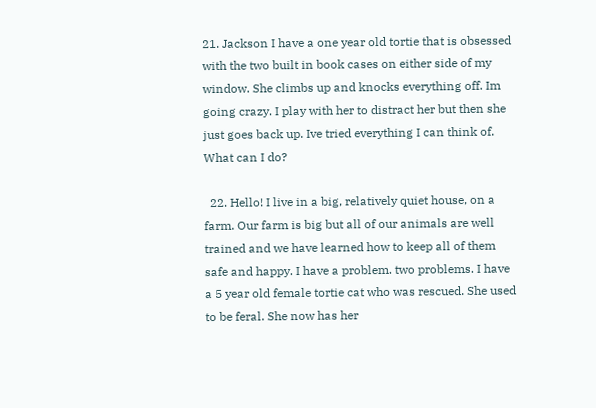21. Jackson I have a one year old tortie that is obsessed with the two built in book cases on either side of my window. She climbs up and knocks everything off. Im going crazy. I play with her to distract her but then she just goes back up. Ive tried everything I can think of. What can I do?

  22. Hello! I live in a big, relatively quiet house, on a farm. Our farm is big but all of our animals are well trained and we have learned how to keep all of them safe and happy. I have a problem. two problems. I have a 5 year old female tortie cat who was rescued. She used to be feral. She now has her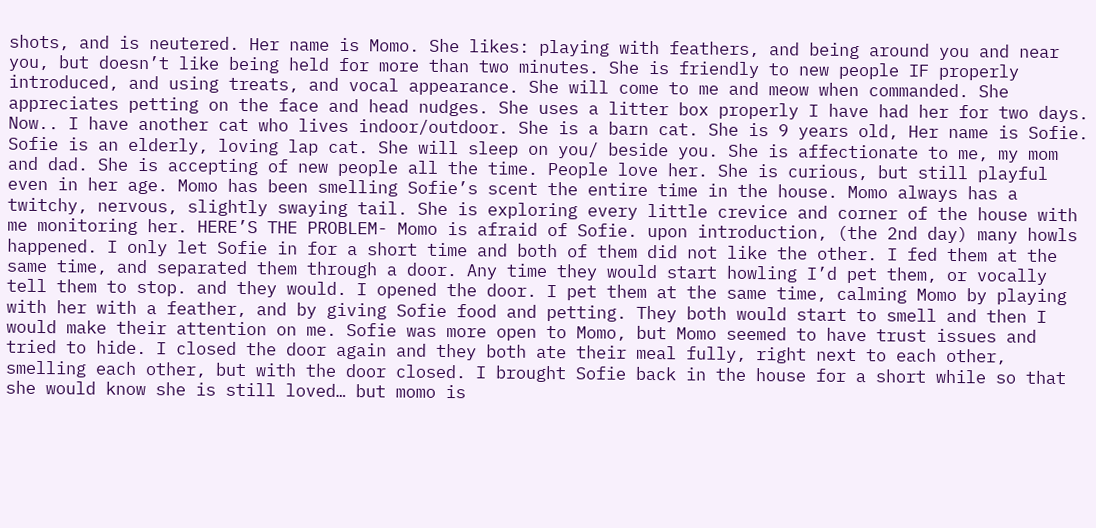shots, and is neutered. Her name is Momo. She likes: playing with feathers, and being around you and near you, but doesn’t like being held for more than two minutes. She is friendly to new people IF properly introduced, and using treats, and vocal appearance. She will come to me and meow when commanded. She appreciates petting on the face and head nudges. She uses a litter box properly I have had her for two days. Now.. I have another cat who lives indoor/outdoor. She is a barn cat. She is 9 years old, Her name is Sofie. Sofie is an elderly, loving lap cat. She will sleep on you/ beside you. She is affectionate to me, my mom and dad. She is accepting of new people all the time. People love her. She is curious, but still playful even in her age. Momo has been smelling Sofie’s scent the entire time in the house. Momo always has a twitchy, nervous, slightly swaying tail. She is exploring every little crevice and corner of the house with me monitoring her. HERE’S THE PROBLEM- Momo is afraid of Sofie. upon introduction, (the 2nd day) many howls happened. I only let Sofie in for a short time and both of them did not like the other. I fed them at the same time, and separated them through a door. Any time they would start howling I’d pet them, or vocally tell them to stop. and they would. I opened the door. I pet them at the same time, calming Momo by playing with her with a feather, and by giving Sofie food and petting. They both would start to smell and then I would make their attention on me. Sofie was more open to Momo, but Momo seemed to have trust issues and tried to hide. I closed the door again and they both ate their meal fully, right next to each other, smelling each other, but with the door closed. I brought Sofie back in the house for a short while so that she would know she is still loved… but momo is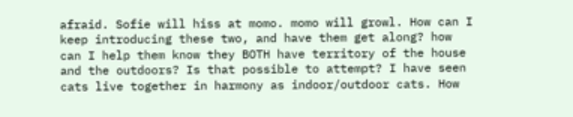afraid. Sofie will hiss at momo. momo will growl. How can I keep introducing these two, and have them get along? how can I help them know they BOTH have territory of the house and the outdoors? Is that possible to attempt? I have seen cats live together in harmony as indoor/outdoor cats. How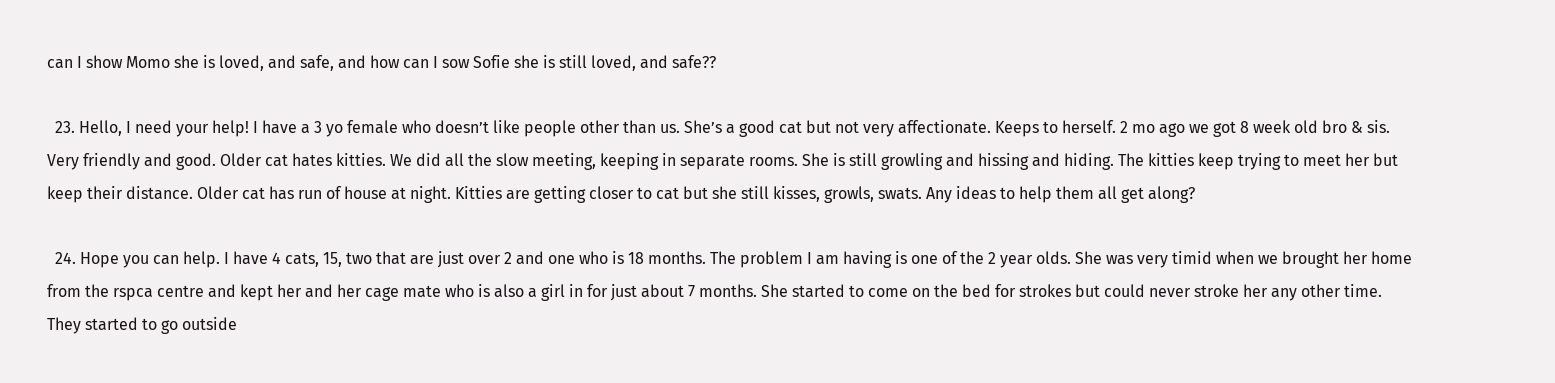can I show Momo she is loved, and safe, and how can I sow Sofie she is still loved, and safe??

  23. Hello, I need your help! I have a 3 yo female who doesn’t like people other than us. She’s a good cat but not very affectionate. Keeps to herself. 2 mo ago we got 8 week old bro & sis. Very friendly and good. Older cat hates kitties. We did all the slow meeting, keeping in separate rooms. She is still growling and hissing and hiding. The kitties keep trying to meet her but keep their distance. Older cat has run of house at night. Kitties are getting closer to cat but she still kisses, growls, swats. Any ideas to help them all get along?

  24. Hope you can help. I have 4 cats, 15, two that are just over 2 and one who is 18 months. The problem I am having is one of the 2 year olds. She was very timid when we brought her home from the rspca centre and kept her and her cage mate who is also a girl in for just about 7 months. She started to come on the bed for strokes but could never stroke her any other time. They started to go outside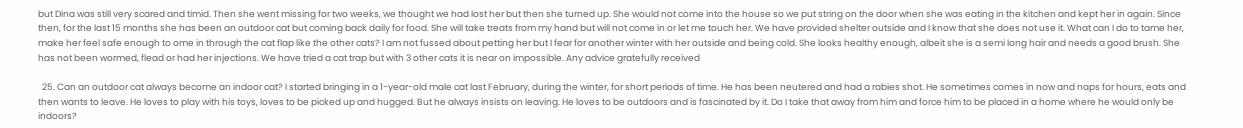but Dina was still very scared and timid. Then she went missing for two weeks, we thought we had lost her but then she turned up. She would not come into the house so we put string on the door when she was eating in the kitchen and kept her in again. Since then, for the last 15 months she has been an outdoor cat but coming back daily for food. She will take treats from my hand but will not come in or let me touch her. We have provided shelter outside and I know that she does not use it. What can I do to tame her, make her feel safe enough to ome in through the cat flap like the other cats? I am not fussed about petting her but I fear for another winter with her outside and being cold. She looks healthy enough, albeit she is a semi long hair and needs a good brush. She has not been wormed, flead or had her injections. We have tried a cat trap but with 3 other cats it is near on impossible. Any advice gratefully received

  25. Can an outdoor cat always become an indoor cat? I started bringing in a 1-year-old male cat last February, during the winter, for short periods of time. He has been neutered and had a rabies shot. He sometimes comes in now and naps for hours, eats and then wants to leave. He loves to play with his toys, loves to be picked up and hugged. But he always insists on leaving. He loves to be outdoors and is fascinated by it. Do I take that away from him and force him to be placed in a home where he would only be indoors?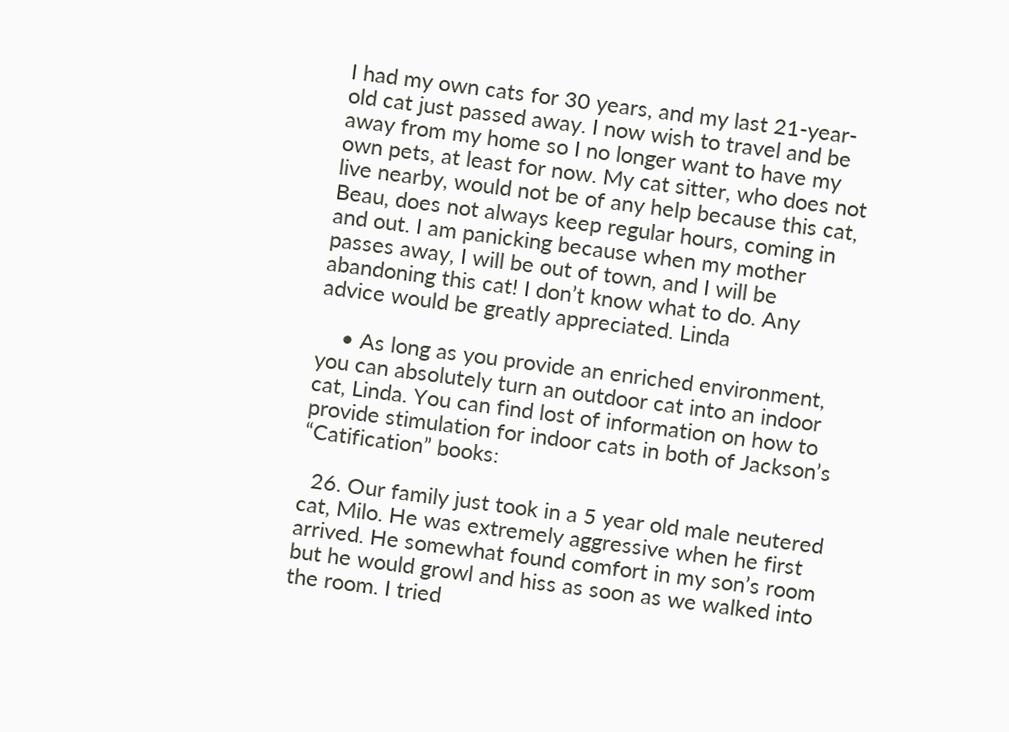I had my own cats for 30 years, and my last 21-year-old cat just passed away. I now wish to travel and be away from my home so I no longer want to have my own pets, at least for now. My cat sitter, who does not live nearby, would not be of any help because this cat, Beau, does not always keep regular hours, coming in and out. I am panicking because when my mother passes away, I will be out of town, and I will be abandoning this cat! I don’t know what to do. Any advice would be greatly appreciated. Linda

    • As long as you provide an enriched environment, you can absolutely turn an outdoor cat into an indoor cat, Linda. You can find lost of information on how to provide stimulation for indoor cats in both of Jackson’s “Catification” books:

  26. Our family just took in a 5 year old male neutered cat, Milo. He was extremely aggressive when he first arrived. He somewhat found comfort in my son’s room but he would growl and hiss as soon as we walked into the room. I tried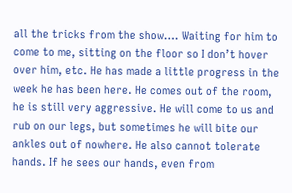all the tricks from the show…. Waiting for him to come to me, sitting on the floor so I don’t hover over him, etc. He has made a little progress in the week he has been here. He comes out of the room, he is still very aggressive. He will come to us and rub on our legs, but sometimes he will bite our ankles out of nowhere. He also cannot tolerate hands. If he sees our hands, even from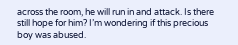across the room, he will run in and attack. Is there still hope for him? I’m wondering if this precious boy was abused.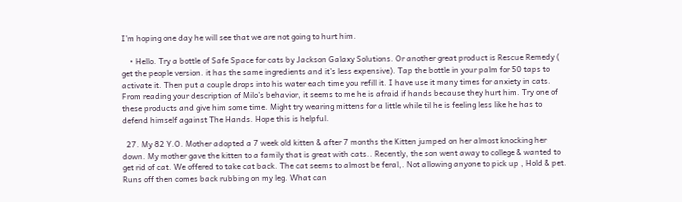I’m hoping one day he will see that we are not going to hurt him.

    • Hello. Try a bottle of Safe Space for cats by Jackson Galaxy Solutions. Or another great product is Rescue Remedy ( get the people version. it has the same ingredients and it’s less expensive). Tap the bottle in your palm for 50 taps to activate it. Then put a couple drops into his water each time you refill it. I have use it many times for anxiety in cats. From reading your description of Milo’s behavior, it seems to me he is afraid if hands because they hurt him. Try one of these products and give him some time. Might try wearing mittens for a little while til he is feeling less like he has to defend himself against The Hands. Hope this is helpful.

  27. My 82 Y.O. Mother adopted a 7 week old kitten & after 7 months the Kitten jumped on her almost knocking her down. My mother gave the kitten to a family that is great with cats.. Recently, the son went away to college & wanted to get rid of cat. We offered to take cat back. The cat seems to almost be feral,. Not allowing anyone to pick up , Hold & pet. Runs off then comes back rubbing on my leg. What can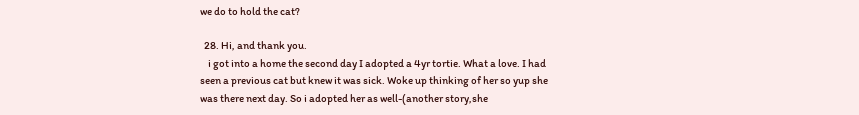we do to hold the cat?

  28. Hi, and thank you.
    i got into a home the second day I adopted a 4yr tortie. What a love. I had seen a previous cat but knew it was sick. Woke up thinking of her so yup she was there next day. So i adopted her as well-(another story,she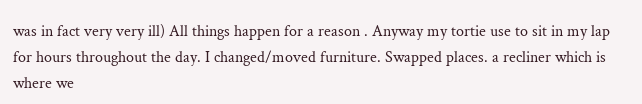was in fact very very ill) All things happen for a reason . Anyway my tortie use to sit in my lap for hours throughout the day. I changed/moved furniture. Swapped places. a recliner which is where we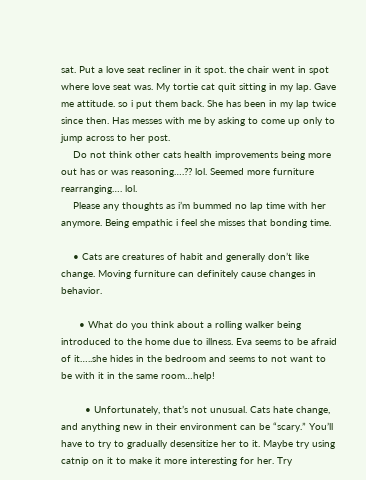sat. Put a love seat recliner in it spot. the chair went in spot where love seat was. My tortie cat quit sitting in my lap. Gave me attitude. so i put them back. She has been in my lap twice since then. Has messes with me by asking to come up only to jump across to her post.
    Do not think other cats health improvements being more out has or was reasoning….?? lol. Seemed more furniture rearranging…. lol.
    Please any thoughts as i’m bummed no lap time with her anymore. Being empathic i feel she misses that bonding time.

    • Cats are creatures of habit and generally don’t like change. Moving furniture can definitely cause changes in behavior.

      • What do you think about a rolling walker being introduced to the home due to illness. Eva seems to be afraid of it…..she hides in the bedroom and seems to not want to be with it in the same room…help!

        • Unfortunately, that’s not unusual. Cats hate change, and anything new in their environment can be “scary.” You’ll have to try to gradually desensitize her to it. Maybe try using catnip on it to make it more interesting for her. Try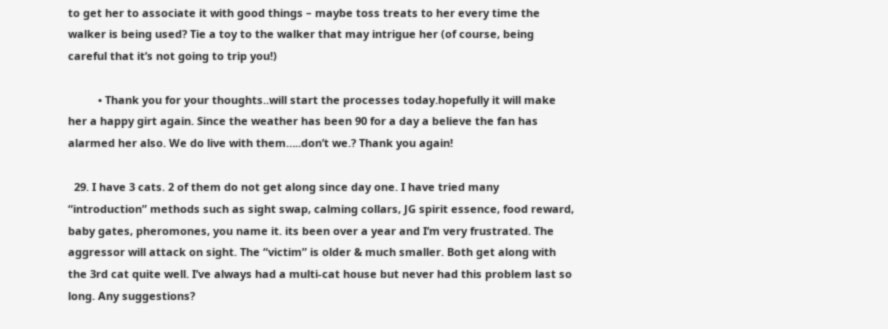to get her to associate it with good things – maybe toss treats to her every time the walker is being used? Tie a toy to the walker that may intrigue her (of course, being careful that it’s not going to trip you!)

          • Thank you for your thoughts..will start the processes today.hopefully it will make her a happy girt again. Since the weather has been 90 for a day a believe the fan has alarmed her also. We do live with them…..don’t we.? Thank you again!

  29. I have 3 cats. 2 of them do not get along since day one. I have tried many “introduction” methods such as sight swap, calming collars, JG spirit essence, food reward, baby gates, pheromones, you name it. its been over a year and I’m very frustrated. The aggressor will attack on sight. The “victim” is older & much smaller. Both get along with the 3rd cat quite well. I’ve always had a multi-cat house but never had this problem last so long. Any suggestions?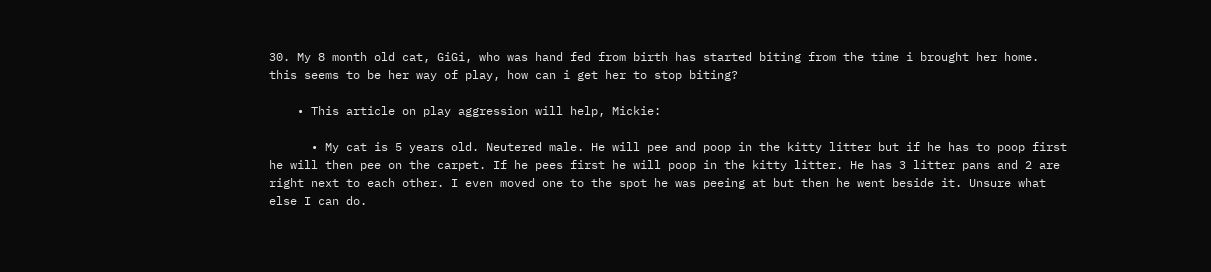30. My 8 month old cat, GiGi, who was hand fed from birth has started biting from the time i brought her home. this seems to be her way of play, how can i get her to stop biting?

    • This article on play aggression will help, Mickie:

      • My cat is 5 years old. Neutered male. He will pee and poop in the kitty litter but if he has to poop first he will then pee on the carpet. If he pees first he will poop in the kitty litter. He has 3 litter pans and 2 are right next to each other. I even moved one to the spot he was peeing at but then he went beside it. Unsure what else I can do.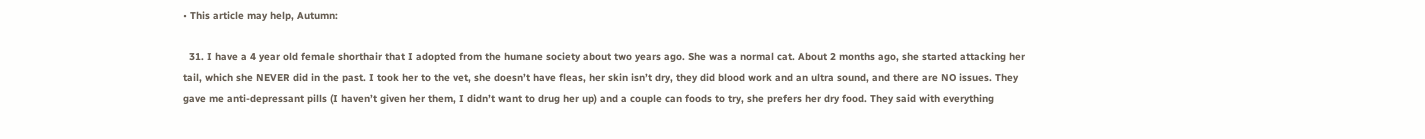• This article may help, Autumn:

  31. I have a 4 year old female shorthair that I adopted from the humane society about two years ago. She was a normal cat. About 2 months ago, she started attacking her tail, which she NEVER did in the past. I took her to the vet, she doesn’t have fleas, her skin isn’t dry, they did blood work and an ultra sound, and there are NO issues. They gave me anti-depressant pills (I haven’t given her them, I didn’t want to drug her up) and a couple can foods to try, she prefers her dry food. They said with everything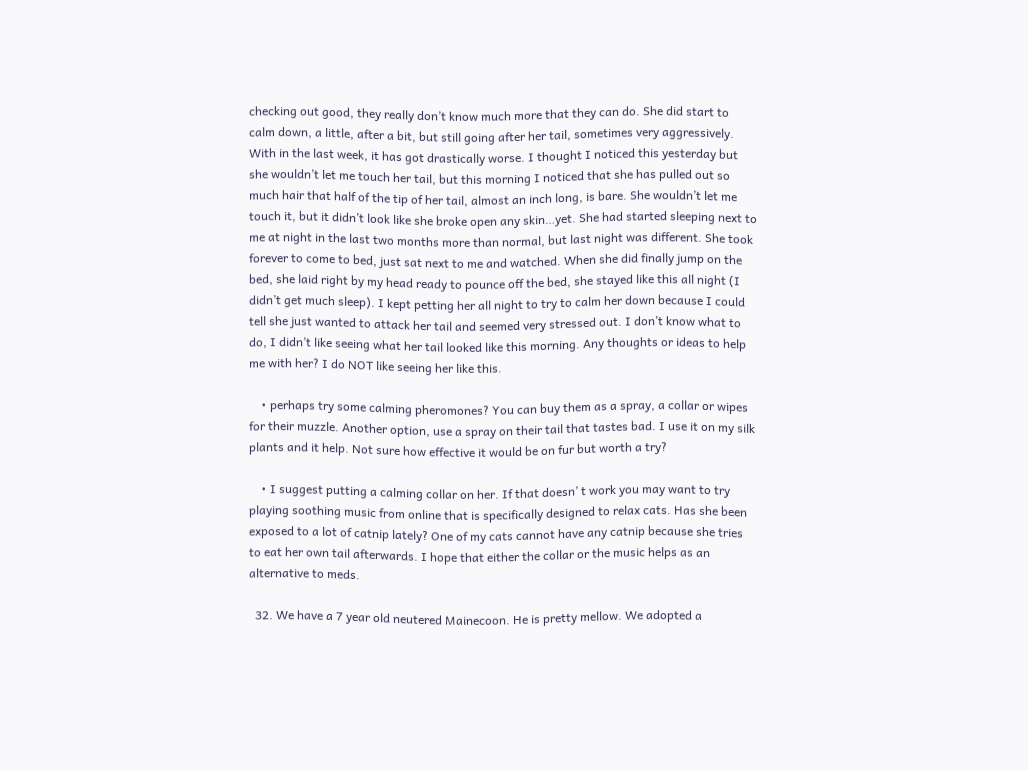checking out good, they really don’t know much more that they can do. She did start to calm down, a little, after a bit, but still going after her tail, sometimes very aggressively. With in the last week, it has got drastically worse. I thought I noticed this yesterday but she wouldn’t let me touch her tail, but this morning I noticed that she has pulled out so much hair that half of the tip of her tail, almost an inch long, is bare. She wouldn’t let me touch it, but it didn’t look like she broke open any skin…yet. She had started sleeping next to me at night in the last two months more than normal, but last night was different. She took forever to come to bed, just sat next to me and watched. When she did finally jump on the bed, she laid right by my head ready to pounce off the bed, she stayed like this all night (I didn’t get much sleep). I kept petting her all night to try to calm her down because I could tell she just wanted to attack her tail and seemed very stressed out. I don’t know what to do, I didn’t like seeing what her tail looked like this morning. Any thoughts or ideas to help me with her? I do NOT like seeing her like this.

    • perhaps try some calming pheromones? You can buy them as a spray, a collar or wipes for their muzzle. Another option, use a spray on their tail that tastes bad. I use it on my silk plants and it help. Not sure how effective it would be on fur but worth a try?

    • I suggest putting a calming collar on her. If that doesn’ t work you may want to try playing soothing music from online that is specifically designed to relax cats. Has she been exposed to a lot of catnip lately? One of my cats cannot have any catnip because she tries to eat her own tail afterwards. I hope that either the collar or the music helps as an alternative to meds.

  32. We have a 7 year old neutered Mainecoon. He is pretty mellow. We adopted a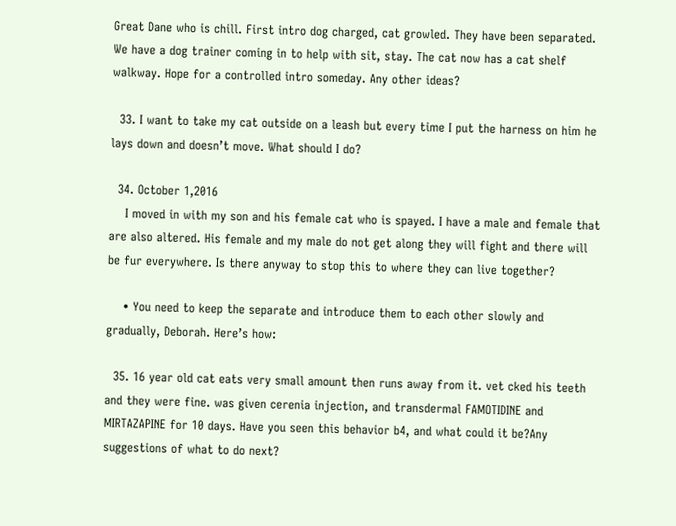Great Dane who is chill. First intro dog charged, cat growled. They have been separated. We have a dog trainer coming in to help with sit, stay. The cat now has a cat shelf walkway. Hope for a controlled intro someday. Any other ideas?

  33. I want to take my cat outside on a leash but every time I put the harness on him he lays down and doesn’t move. What should I do?

  34. October 1,2016
    I moved in with my son and his female cat who is spayed. I have a male and female that are also altered. His female and my male do not get along they will fight and there will be fur everywhere. Is there anyway to stop this to where they can live together?

    • You need to keep the separate and introduce them to each other slowly and gradually, Deborah. Here’s how:

  35. 16 year old cat eats very small amount then runs away from it. vet cked his teeth and they were fine. was given cerenia injection, and transdermal FAMOTIDINE and MIRTAZAPINE for 10 days. Have you seen this behavior b4, and what could it be?Any suggestions of what to do next?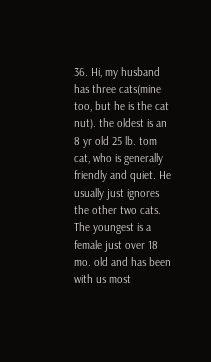36. Hi, my husband has three cats(mine too, but he is the cat nut). the oldest is an 8 yr old 25 lb. tom cat, who is generally friendly and quiet. He usually just ignores the other two cats. The youngest is a female just over 18 mo. old and has been with us most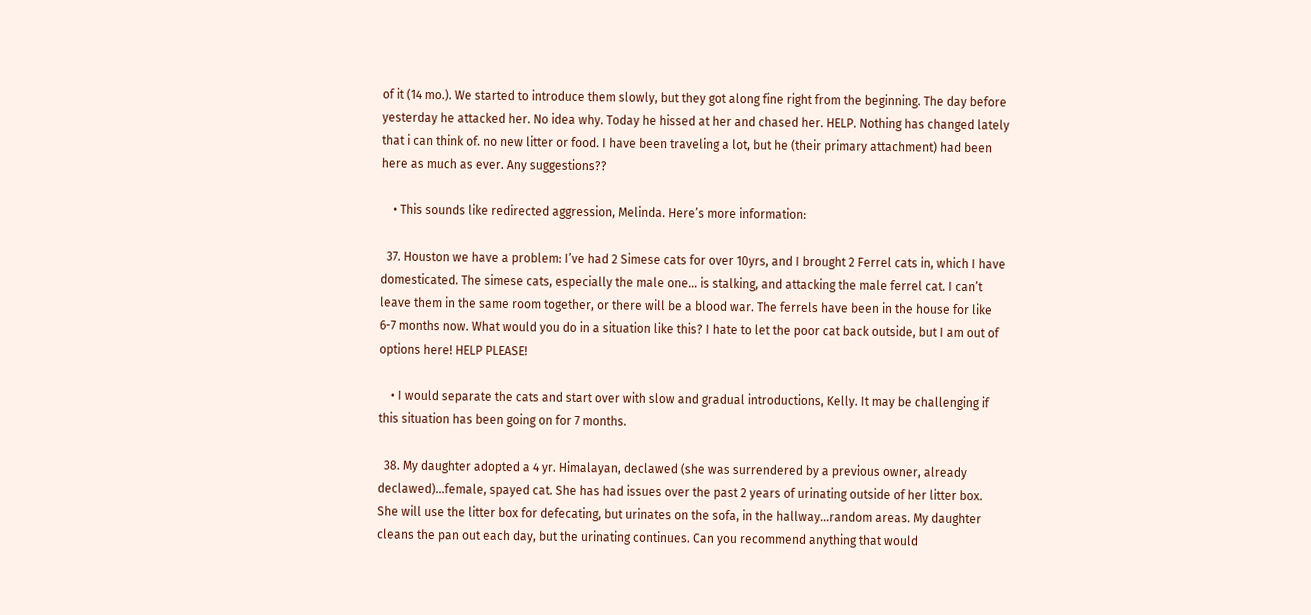of it (14 mo.). We started to introduce them slowly, but they got along fine right from the beginning. The day before yesterday he attacked her. No idea why. Today he hissed at her and chased her. HELP. Nothing has changed lately that i can think of. no new litter or food. I have been traveling a lot, but he (their primary attachment) had been here as much as ever. Any suggestions??

    • This sounds like redirected aggression, Melinda. Here’s more information:

  37. Houston we have a problem: I’ve had 2 Simese cats for over 10yrs, and I brought 2 Ferrel cats in, which I have domesticated. The simese cats, especially the male one… is stalking, and attacking the male ferrel cat. I can’t leave them in the same room together, or there will be a blood war. The ferrels have been in the house for like 6-7 months now. What would you do in a situation like this? I hate to let the poor cat back outside, but I am out of options here! HELP PLEASE!

    • I would separate the cats and start over with slow and gradual introductions, Kelly. It may be challenging if this situation has been going on for 7 months.

  38. My daughter adopted a 4 yr. Himalayan, declawed (she was surrendered by a previous owner, already declawed)…female, spayed cat. She has had issues over the past 2 years of urinating outside of her litter box. She will use the litter box for defecating, but urinates on the sofa, in the hallway…random areas. My daughter cleans the pan out each day, but the urinating continues. Can you recommend anything that would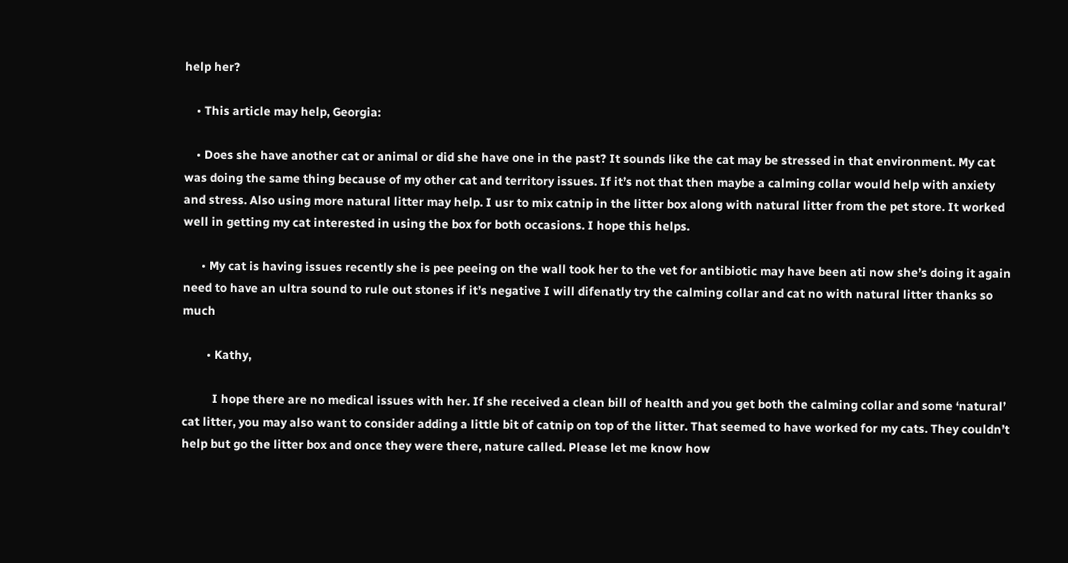help her?

    • This article may help, Georgia:

    • Does she have another cat or animal or did she have one in the past? It sounds like the cat may be stressed in that environment. My cat was doing the same thing because of my other cat and territory issues. If it’s not that then maybe a calming collar would help with anxiety and stress. Also using more natural litter may help. I usr to mix catnip in the litter box along with natural litter from the pet store. It worked well in getting my cat interested in using the box for both occasions. I hope this helps.

      • My cat is having issues recently she is pee peeing on the wall took her to the vet for antibiotic may have been ati now she’s doing it again need to have an ultra sound to rule out stones if it’s negative I will difenatly try the calming collar and cat no with natural litter thanks so much

        • Kathy,

          I hope there are no medical issues with her. If she received a clean bill of health and you get both the calming collar and some ‘natural’ cat litter, you may also want to consider adding a little bit of catnip on top of the litter. That seemed to have worked for my cats. They couldn’t help but go the litter box and once they were there, nature called. Please let me know how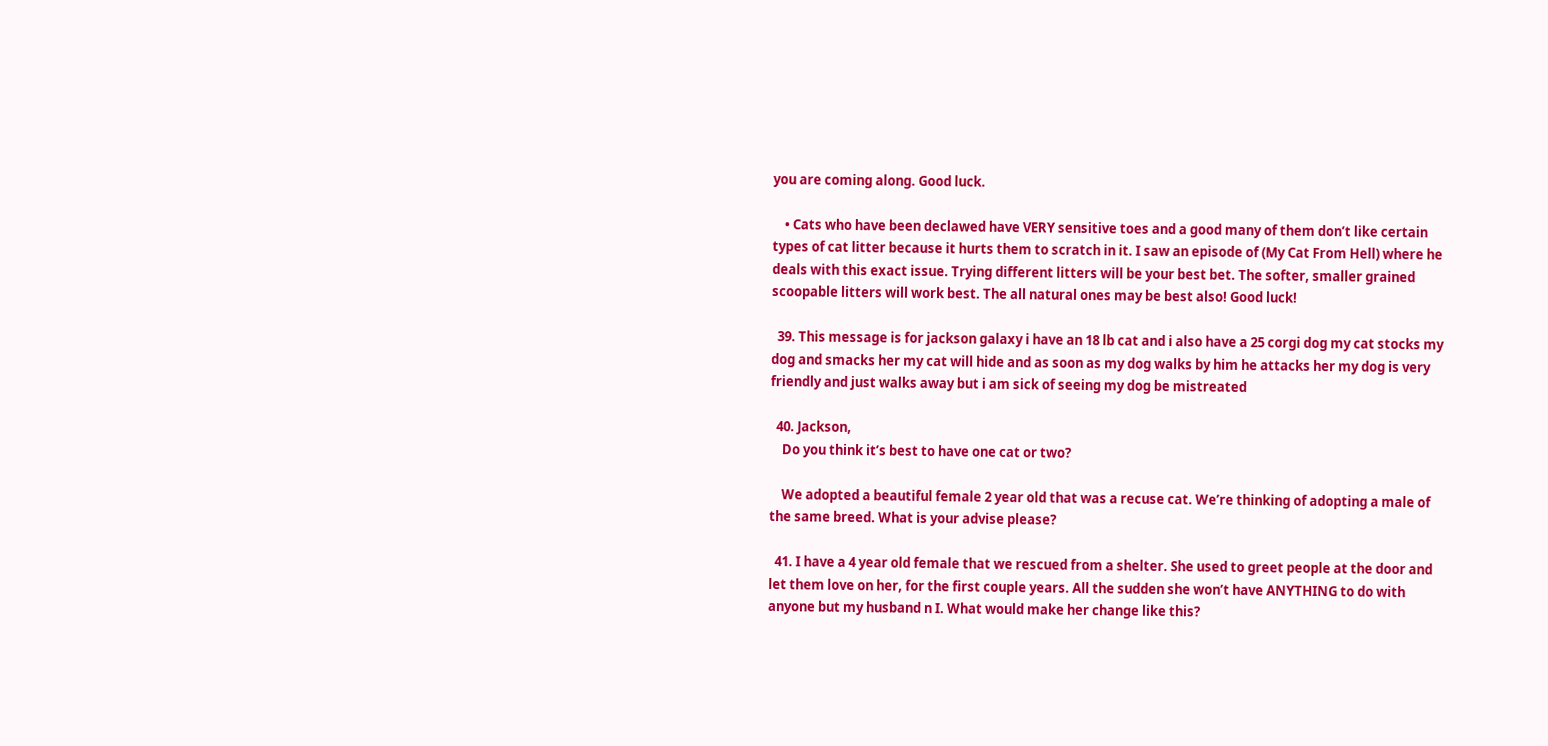you are coming along. Good luck.

    • Cats who have been declawed have VERY sensitive toes and a good many of them don’t like certain types of cat litter because it hurts them to scratch in it. I saw an episode of (My Cat From Hell) where he deals with this exact issue. Trying different litters will be your best bet. The softer, smaller grained scoopable litters will work best. The all natural ones may be best also! Good luck!

  39. This message is for jackson galaxy i have an 18 lb cat and i also have a 25 corgi dog my cat stocks my dog and smacks her my cat will hide and as soon as my dog walks by him he attacks her my dog is very friendly and just walks away but i am sick of seeing my dog be mistreated

  40. Jackson,
    Do you think it’s best to have one cat or two?

    We adopted a beautiful female 2 year old that was a recuse cat. We’re thinking of adopting a male of the same breed. What is your advise please?

  41. I have a 4 year old female that we rescued from a shelter. She used to greet people at the door and let them love on her, for the first couple years. All the sudden she won’t have ANYTHING to do with anyone but my husband n I. What would make her change like this?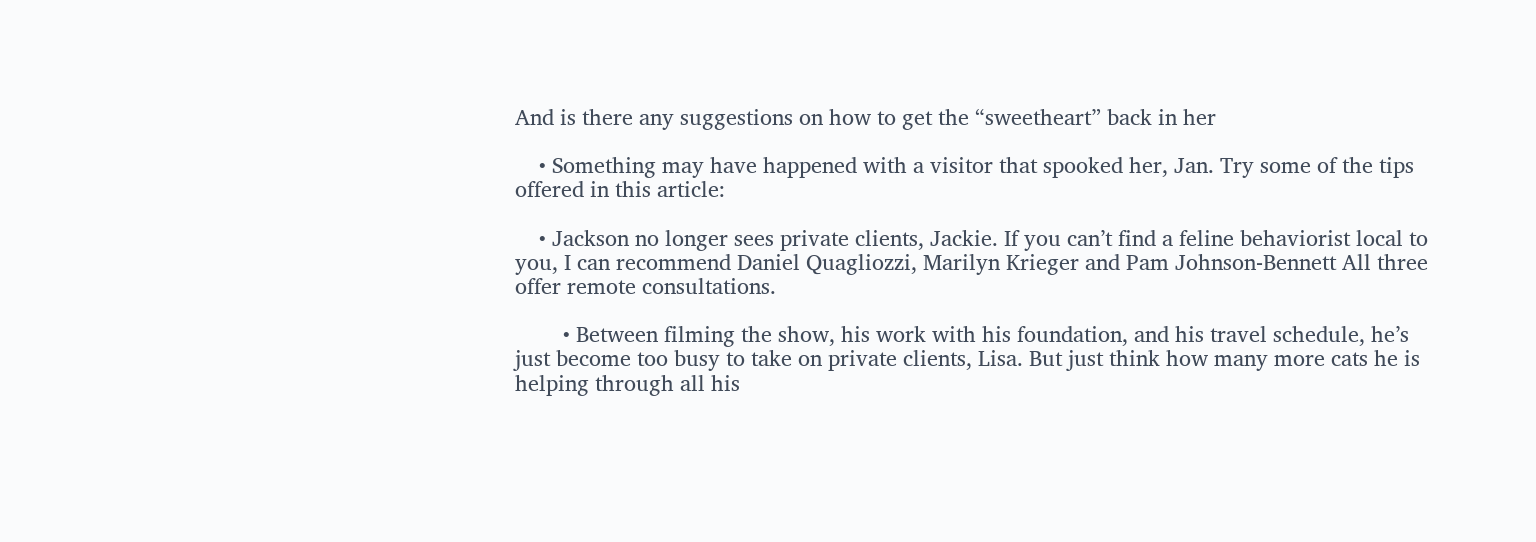And is there any suggestions on how to get the “sweetheart” back in her

    • Something may have happened with a visitor that spooked her, Jan. Try some of the tips offered in this article:

    • Jackson no longer sees private clients, Jackie. If you can’t find a feline behaviorist local to you, I can recommend Daniel Quagliozzi, Marilyn Krieger and Pam Johnson-Bennett All three offer remote consultations.

        • Between filming the show, his work with his foundation, and his travel schedule, he’s just become too busy to take on private clients, Lisa. But just think how many more cats he is helping through all his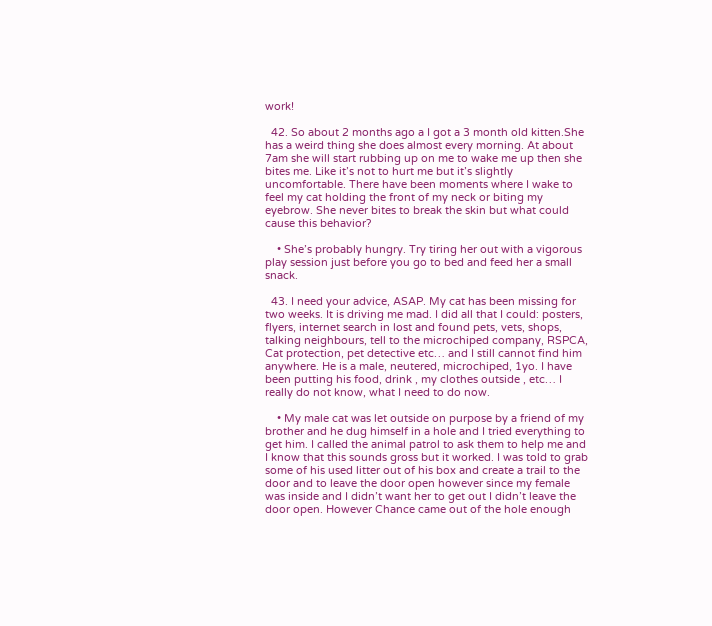work!

  42. So about 2 months ago a I got a 3 month old kitten.She has a weird thing she does almost every morning. At about 7am she will start rubbing up on me to wake me up then she bites me. Like it’s not to hurt me but it’s slightly uncomfortable. There have been moments where I wake to feel my cat holding the front of my neck or biting my eyebrow. She never bites to break the skin but what could cause this behavior?

    • She’s probably hungry. Try tiring her out with a vigorous play session just before you go to bed and feed her a small snack.

  43. I need your advice, ASAP. My cat has been missing for two weeks. It is driving me mad. I did all that I could: posters, flyers, internet search in lost and found pets, vets, shops, talking neighbours, tell to the microchiped company, RSPCA, Cat protection, pet detective etc… and I still cannot find him anywhere. He is a male, neutered, microchiped, 1yo. I have been putting his food, drink , my clothes outside , etc… I really do not know, what I need to do now.

    • My male cat was let outside on purpose by a friend of my brother and he dug himself in a hole and I tried everything to get him. I called the animal patrol to ask them to help me and I know that this sounds gross but it worked. I was told to grab some of his used litter out of his box and create a trail to the door and to leave the door open however since my female was inside and I didn’t want her to get out I didn’t leave the door open. However Chance came out of the hole enough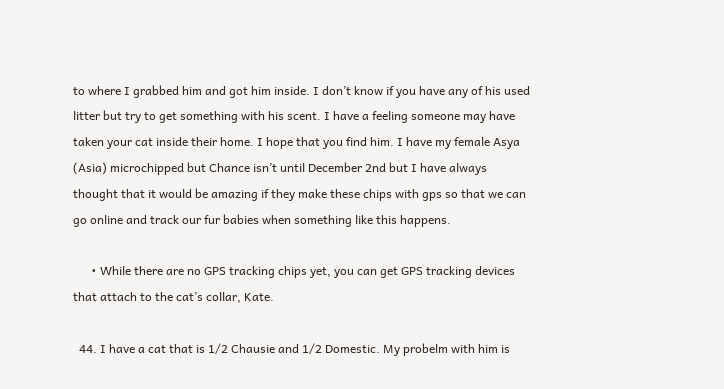to where I grabbed him and got him inside. I don’t know if you have any of his used litter but try to get something with his scent. I have a feeling someone may have taken your cat inside their home. I hope that you find him. I have my female Asya (Asia) microchipped but Chance isn’t until December 2nd but I have always thought that it would be amazing if they make these chips with gps so that we can go online and track our fur babies when something like this happens.

      • While there are no GPS tracking chips yet, you can get GPS tracking devices that attach to the cat’s collar, Kate.

  44. I have a cat that is 1/2 Chausie and 1/2 Domestic. My probelm with him is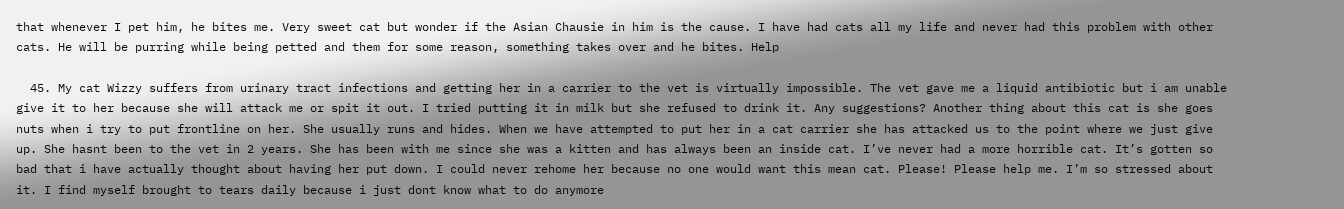that whenever I pet him, he bites me. Very sweet cat but wonder if the Asian Chausie in him is the cause. I have had cats all my life and never had this problem with other cats. He will be purring while being petted and them for some reason, something takes over and he bites. Help

  45. My cat Wizzy suffers from urinary tract infections and getting her in a carrier to the vet is virtually impossible. The vet gave me a liquid antibiotic but i am unable give it to her because she will attack me or spit it out. I tried putting it in milk but she refused to drink it. Any suggestions? Another thing about this cat is she goes nuts when i try to put frontline on her. She usually runs and hides. When we have attempted to put her in a cat carrier she has attacked us to the point where we just give up. She hasnt been to the vet in 2 years. She has been with me since she was a kitten and has always been an inside cat. I’ve never had a more horrible cat. It’s gotten so bad that i have actually thought about having her put down. I could never rehome her because no one would want this mean cat. Please! Please help me. I’m so stressed about it. I find myself brought to tears daily because i just dont know what to do anymore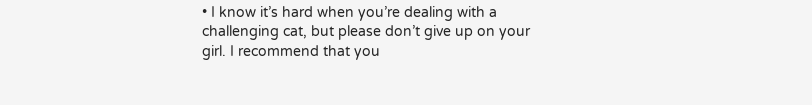• I know it’s hard when you’re dealing with a challenging cat, but please don’t give up on your girl. I recommend that you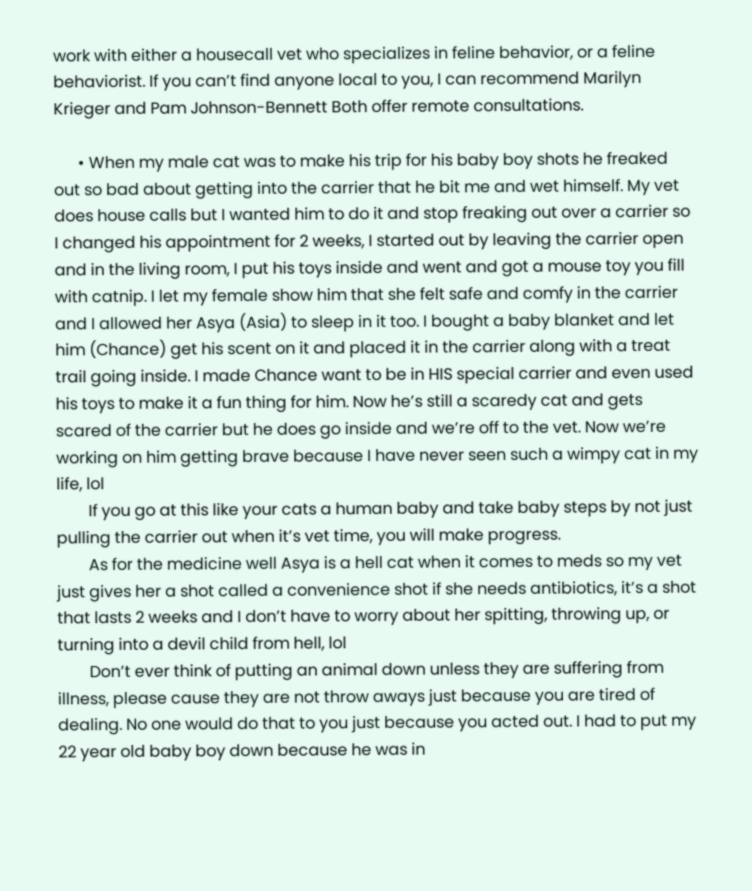work with either a housecall vet who specializes in feline behavior, or a feline behaviorist. If you can’t find anyone local to you, I can recommend Marilyn Krieger and Pam Johnson-Bennett Both offer remote consultations.

      • When my male cat was to make his trip for his baby boy shots he freaked out so bad about getting into the carrier that he bit me and wet himself. My vet does house calls but I wanted him to do it and stop freaking out over a carrier so I changed his appointment for 2 weeks, I started out by leaving the carrier open and in the living room, I put his toys inside and went and got a mouse toy you fill with catnip. I let my female show him that she felt safe and comfy in the carrier and I allowed her Asya (Asia) to sleep in it too. I bought a baby blanket and let him (Chance) get his scent on it and placed it in the carrier along with a treat trail going inside. I made Chance want to be in HIS special carrier and even used his toys to make it a fun thing for him. Now he’s still a scaredy cat and gets scared of the carrier but he does go inside and we’re off to the vet. Now we’re working on him getting brave because I have never seen such a wimpy cat in my life, lol
        If you go at this like your cats a human baby and take baby steps by not just pulling the carrier out when it’s vet time, you will make progress.
        As for the medicine well Asya is a hell cat when it comes to meds so my vet just gives her a shot called a convenience shot if she needs antibiotics, it’s a shot that lasts 2 weeks and I don’t have to worry about her spitting, throwing up, or turning into a devil child from hell, lol
        Don’t ever think of putting an animal down unless they are suffering from illness, please cause they are not throw aways just because you are tired of dealing. No one would do that to you just because you acted out. I had to put my 22 year old baby boy down because he was in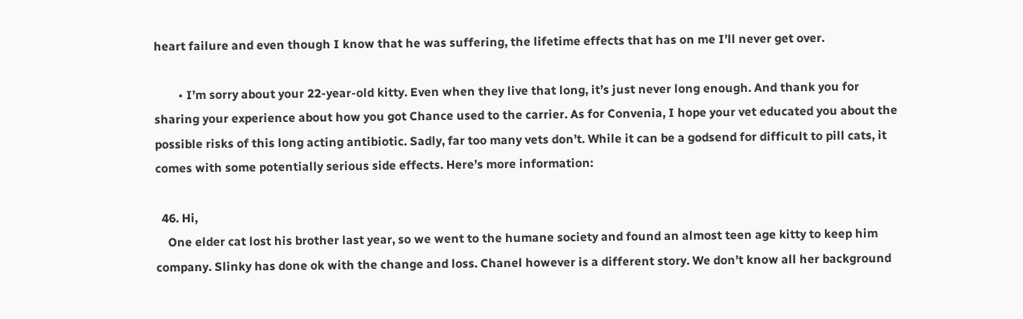heart failure and even though I know that he was suffering, the lifetime effects that has on me I’ll never get over.

        • I’m sorry about your 22-year-old kitty. Even when they live that long, it’s just never long enough. And thank you for sharing your experience about how you got Chance used to the carrier. As for Convenia, I hope your vet educated you about the possible risks of this long acting antibiotic. Sadly, far too many vets don’t. While it can be a godsend for difficult to pill cats, it comes with some potentially serious side effects. Here’s more information:

  46. Hi,
    One elder cat lost his brother last year, so we went to the humane society and found an almost teen age kitty to keep him company. Slinky has done ok with the change and loss. Chanel however is a different story. We don’t know all her background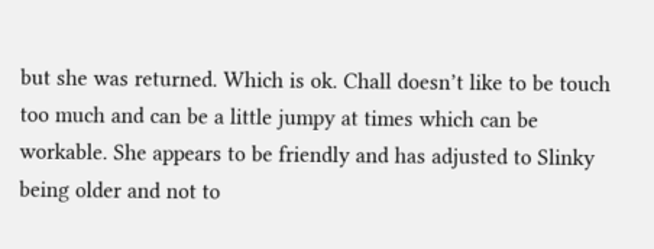but she was returned. Which is ok. Chall doesn’t like to be touch too much and can be a little jumpy at times which can be workable. She appears to be friendly and has adjusted to Slinky being older and not to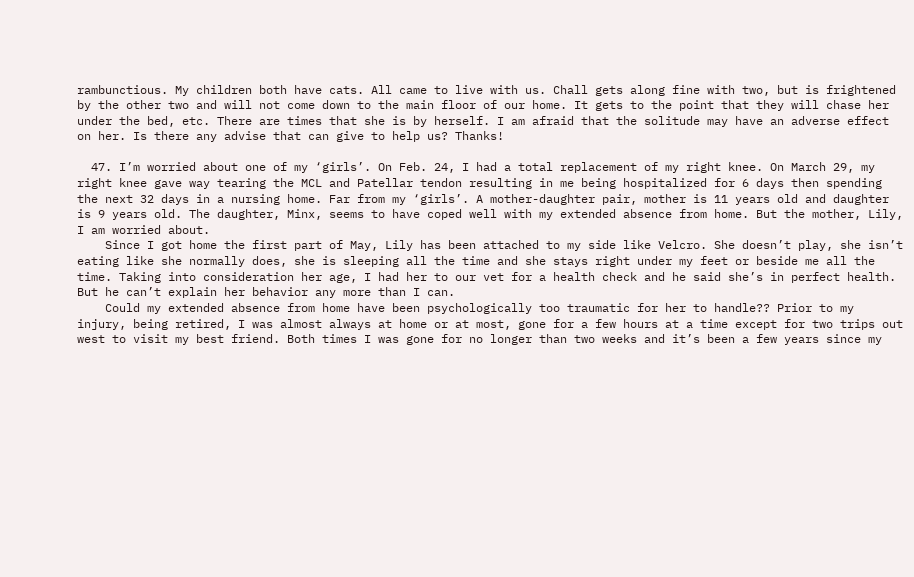rambunctious. My children both have cats. All came to live with us. Chall gets along fine with two, but is frightened by the other two and will not come down to the main floor of our home. It gets to the point that they will chase her under the bed, etc. There are times that she is by herself. I am afraid that the solitude may have an adverse effect on her. Is there any advise that can give to help us? Thanks!

  47. I’m worried about one of my ‘girls’. On Feb. 24, I had a total replacement of my right knee. On March 29, my right knee gave way tearing the MCL and Patellar tendon resulting in me being hospitalized for 6 days then spending the next 32 days in a nursing home. Far from my ‘girls’. A mother-daughter pair, mother is 11 years old and daughter is 9 years old. The daughter, Minx, seems to have coped well with my extended absence from home. But the mother, Lily, I am worried about.
    Since I got home the first part of May, Lily has been attached to my side like Velcro. She doesn’t play, she isn’t eating like she normally does, she is sleeping all the time and she stays right under my feet or beside me all the time. Taking into consideration her age, I had her to our vet for a health check and he said she’s in perfect health. But he can’t explain her behavior any more than I can.
    Could my extended absence from home have been psychologically too traumatic for her to handle?? Prior to my injury, being retired, I was almost always at home or at most, gone for a few hours at a time except for two trips out west to visit my best friend. Both times I was gone for no longer than two weeks and it’s been a few years since my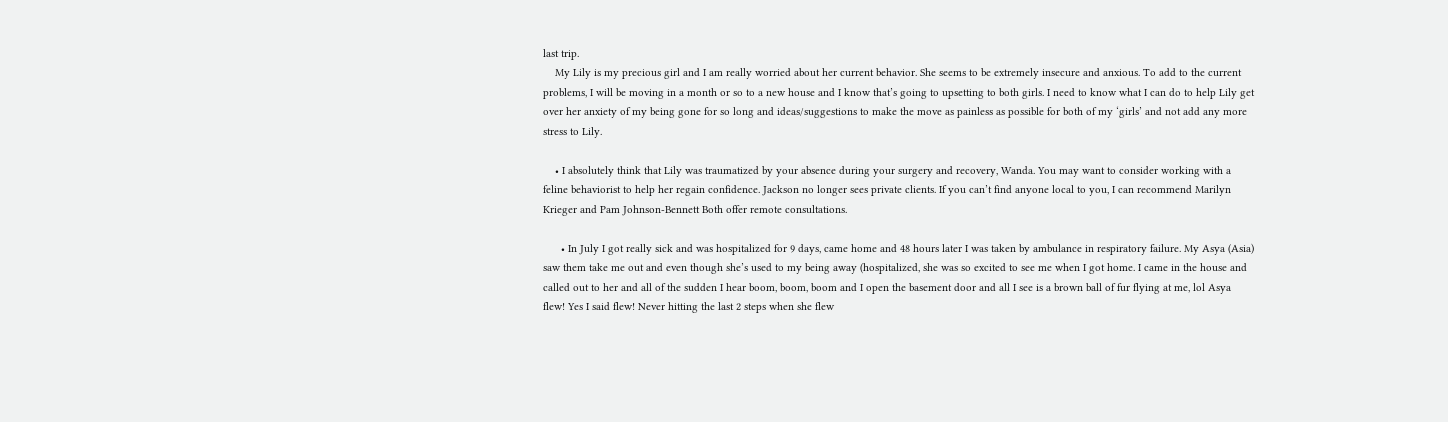last trip.
    My Lily is my precious girl and I am really worried about her current behavior. She seems to be extremely insecure and anxious. To add to the current problems, I will be moving in a month or so to a new house and I know that’s going to upsetting to both girls. I need to know what I can do to help Lily get over her anxiety of my being gone for so long and ideas/suggestions to make the move as painless as possible for both of my ‘girls’ and not add any more stress to Lily.

    • I absolutely think that Lily was traumatized by your absence during your surgery and recovery, Wanda. You may want to consider working with a feline behaviorist to help her regain confidence. Jackson no longer sees private clients. If you can’t find anyone local to you, I can recommend Marilyn Krieger and Pam Johnson-Bennett Both offer remote consultations.

      • In July I got really sick and was hospitalized for 9 days, came home and 48 hours later I was taken by ambulance in respiratory failure. My Asya (Asia) saw them take me out and even though she’s used to my being away (hospitalized, she was so excited to see me when I got home. I came in the house and called out to her and all of the sudden I hear boom, boom, boom and I open the basement door and all I see is a brown ball of fur flying at me, lol Asya flew! Yes I said flew! Never hitting the last 2 steps when she flew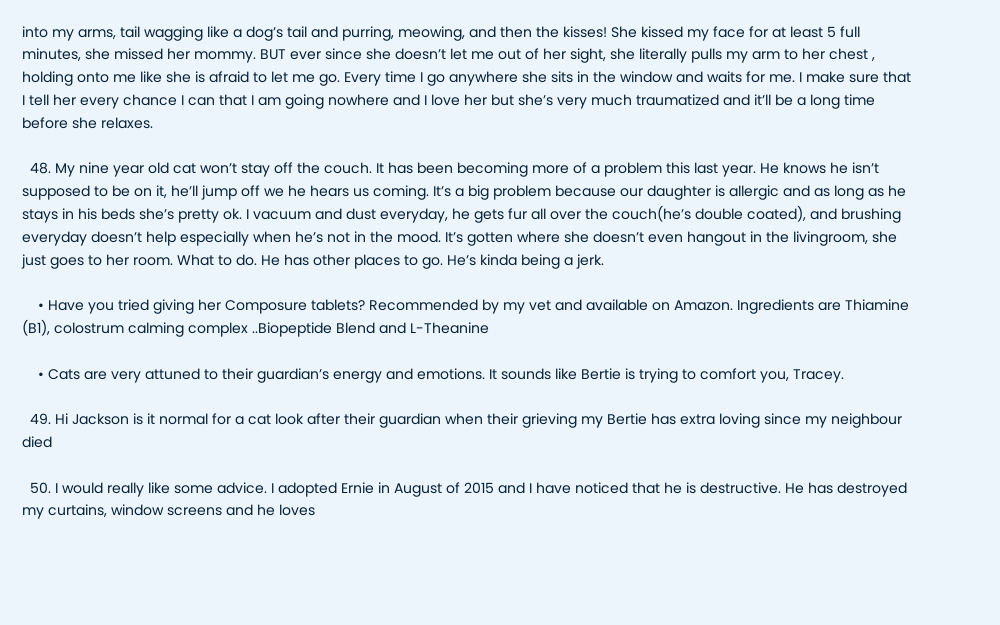into my arms, tail wagging like a dog’s tail and purring, meowing, and then the kisses! She kissed my face for at least 5 full minutes, she missed her mommy. BUT ever since she doesn’t let me out of her sight, she literally pulls my arm to her chest , holding onto me like she is afraid to let me go. Every time I go anywhere she sits in the window and waits for me. I make sure that I tell her every chance I can that I am going nowhere and I love her but she’s very much traumatized and it’ll be a long time before she relaxes.

  48. My nine year old cat won’t stay off the couch. It has been becoming more of a problem this last year. He knows he isn’t supposed to be on it, he’ll jump off we he hears us coming. It’s a big problem because our daughter is allergic and as long as he stays in his beds she’s pretty ok. I vacuum and dust everyday, he gets fur all over the couch(he’s double coated), and brushing everyday doesn’t help especially when he’s not in the mood. It’s gotten where she doesn’t even hangout in the livingroom, she just goes to her room. What to do. He has other places to go. He’s kinda being a jerk.

    • Have you tried giving her Composure tablets? Recommended by my vet and available on Amazon. Ingredients are Thiamine (B1), colostrum calming complex ..Biopeptide Blend and L-Theanine

    • Cats are very attuned to their guardian’s energy and emotions. It sounds like Bertie is trying to comfort you, Tracey.

  49. Hi Jackson is it normal for a cat look after their guardian when their grieving my Bertie has extra loving since my neighbour died

  50. I would really like some advice. I adopted Ernie in August of 2015 and I have noticed that he is destructive. He has destroyed my curtains, window screens and he loves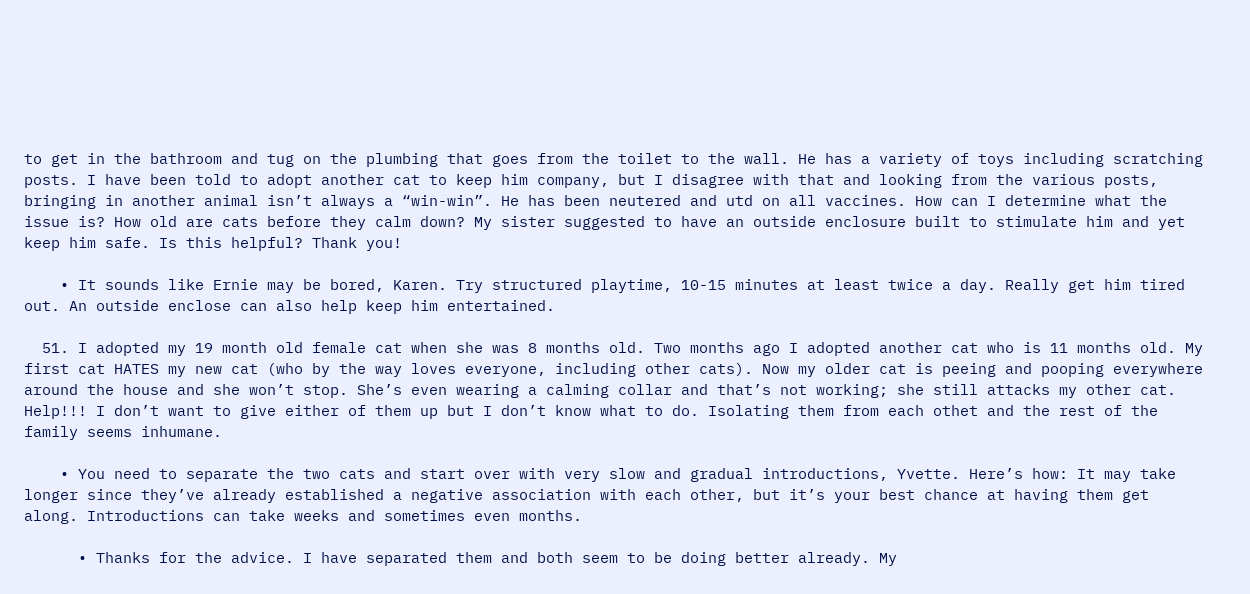to get in the bathroom and tug on the plumbing that goes from the toilet to the wall. He has a variety of toys including scratching posts. I have been told to adopt another cat to keep him company, but I disagree with that and looking from the various posts, bringing in another animal isn’t always a “win-win”. He has been neutered and utd on all vaccines. How can I determine what the issue is? How old are cats before they calm down? My sister suggested to have an outside enclosure built to stimulate him and yet keep him safe. Is this helpful? Thank you!

    • It sounds like Ernie may be bored, Karen. Try structured playtime, 10-15 minutes at least twice a day. Really get him tired out. An outside enclose can also help keep him entertained.

  51. I adopted my 19 month old female cat when she was 8 months old. Two months ago I adopted another cat who is 11 months old. My first cat HATES my new cat (who by the way loves everyone, including other cats). Now my older cat is peeing and pooping everywhere around the house and she won’t stop. She’s even wearing a calming collar and that’s not working; she still attacks my other cat. Help!!! I don’t want to give either of them up but I don’t know what to do. Isolating them from each othet and the rest of the family seems inhumane.

    • You need to separate the two cats and start over with very slow and gradual introductions, Yvette. Here’s how: It may take longer since they’ve already established a negative association with each other, but it’s your best chance at having them get along. Introductions can take weeks and sometimes even months.

      • Thanks for the advice. I have separated them and both seem to be doing better already. My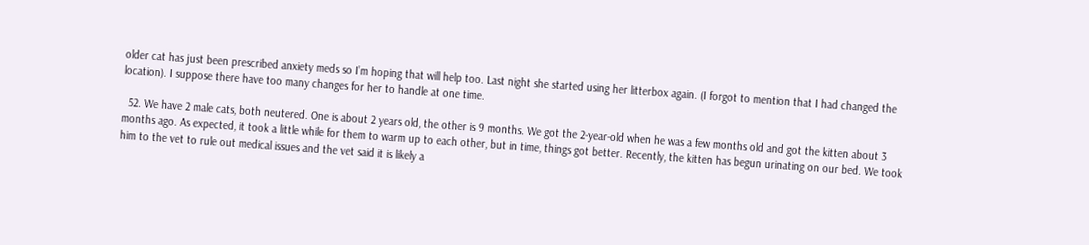older cat has just been prescribed anxiety meds so I’m hoping that will help too. Last night she started using her litterbox again. (I forgot to mention that I had changed the location). I suppose there have too many changes for her to handle at one time.

  52. We have 2 male cats, both neutered. One is about 2 years old, the other is 9 months. We got the 2-year-old when he was a few months old and got the kitten about 3 months ago. As expected, it took a little while for them to warm up to each other, but in time, things got better. Recently, the kitten has begun urinating on our bed. We took him to the vet to rule out medical issues and the vet said it is likely a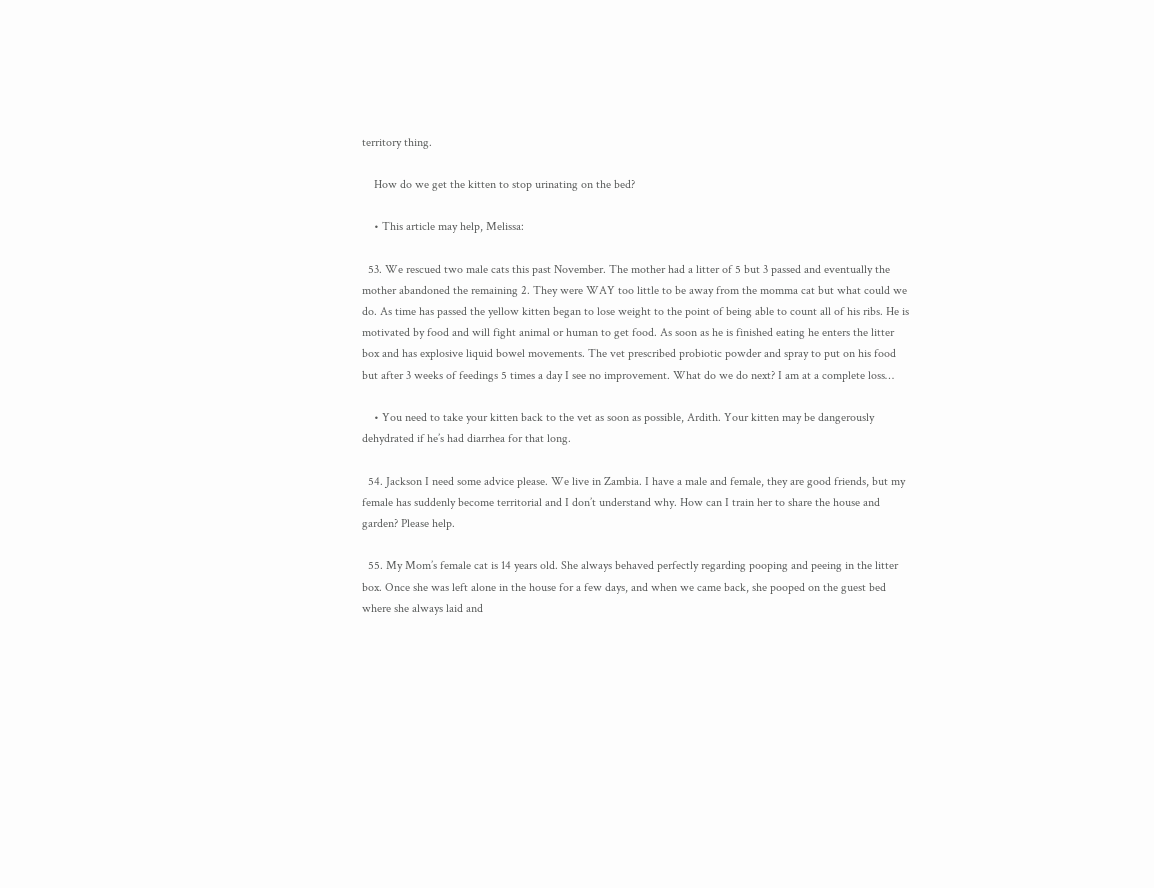territory thing.

    How do we get the kitten to stop urinating on the bed?

    • This article may help, Melissa:

  53. We rescued two male cats this past November. The mother had a litter of 5 but 3 passed and eventually the mother abandoned the remaining 2. They were WAY too little to be away from the momma cat but what could we do. As time has passed the yellow kitten began to lose weight to the point of being able to count all of his ribs. He is motivated by food and will fight animal or human to get food. As soon as he is finished eating he enters the litter box and has explosive liquid bowel movements. The vet prescribed probiotic powder and spray to put on his food but after 3 weeks of feedings 5 times a day I see no improvement. What do we do next? I am at a complete loss…

    • You need to take your kitten back to the vet as soon as possible, Ardith. Your kitten may be dangerously dehydrated if he’s had diarrhea for that long.

  54. Jackson I need some advice please. We live in Zambia. I have a male and female, they are good friends, but my female has suddenly become territorial and I don’t understand why. How can I train her to share the house and garden? Please help.

  55. My Mom’s female cat is 14 years old. She always behaved perfectly regarding pooping and peeing in the litter box. Once she was left alone in the house for a few days, and when we came back, she pooped on the guest bed where she always laid and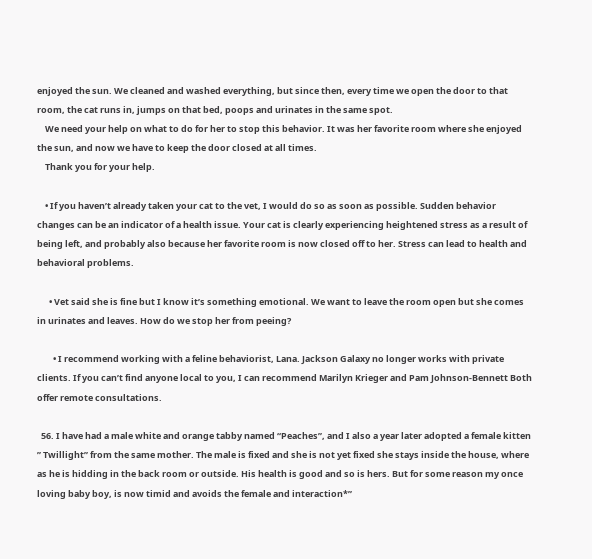enjoyed the sun. We cleaned and washed everything, but since then, every time we open the door to that room, the cat runs in, jumps on that bed, poops and urinates in the same spot.
    We need your help on what to do for her to stop this behavior. It was her favorite room where she enjoyed the sun, and now we have to keep the door closed at all times.
    Thank you for your help.

    • If you haven’t already taken your cat to the vet, I would do so as soon as possible. Sudden behavior changes can be an indicator of a health issue. Your cat is clearly experiencing heightened stress as a result of being left, and probably also because her favorite room is now closed off to her. Stress can lead to health and behavioral problems.

      • Vet said she is fine but I know it’s something emotional. We want to leave the room open but she comes in urinates and leaves. How do we stop her from peeing?

        • I recommend working with a feline behaviorist, Lana. Jackson Galaxy no longer works with private clients. If you can’t find anyone local to you, I can recommend Marilyn Krieger and Pam Johnson-Bennett Both offer remote consultations.

  56. I have had a male white and orange tabby named “Peaches”, and I also a year later adopted a female kitten ” Twillight” from the same mother. The male is fixed and she is not yet fixed she stays inside the house, where as he is hidding in the back room or outside. His health is good and so is hers. But for some reason my once loving baby boy, is now timid and avoids the female and interaction*”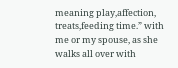meaning play,affection, treats,feeding time.” with me or my spouse, as she walks all over with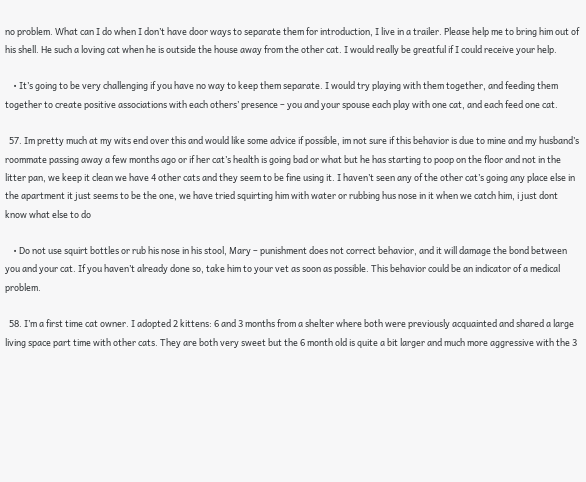no problem. What can I do when I don’t have door ways to separate them for introduction, I live in a trailer. Please help me to bring him out of his shell. He such a loving cat when he is outside the house away from the other cat. I would really be greatful if I could receive your help.

    • It’s going to be very challenging if you have no way to keep them separate. I would try playing with them together, and feeding them together to create positive associations with each others’ presence – you and your spouse each play with one cat, and each feed one cat.

  57. Im pretty much at my wits end over this and would like some advice if possible, im not sure if this behavior is due to mine and my husband’s roommate passing away a few months ago or if her cat’s health is going bad or what but he has starting to poop on the floor and not in the litter pan, we keep it clean we have 4 other cats and they seem to be fine using it. I haven’t seen any of the other cat’s going any place else in the apartment it just seems to be the one, we have tried squirting him with water or rubbing hus nose in it when we catch him, i just dont know what else to do

    • Do not use squirt bottles or rub his nose in his stool, Mary – punishment does not correct behavior, and it will damage the bond between you and your cat. If you haven’t already done so, take him to your vet as soon as possible. This behavior could be an indicator of a medical problem.

  58. I’m a first time cat owner. I adopted 2 kittens: 6 and 3 months from a shelter where both were previously acquainted and shared a large living space part time with other cats. They are both very sweet but the 6 month old is quite a bit larger and much more aggressive with the 3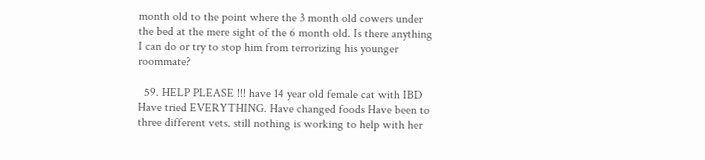month old to the point where the 3 month old cowers under the bed at the mere sight of the 6 month old. Is there anything I can do or try to stop him from terrorizing his younger roommate?

  59. HELP PLEASE !!! have 14 year old female cat with IBD Have tried EVERYTHING. Have changed foods Have been to three different vets. still nothing is working to help with her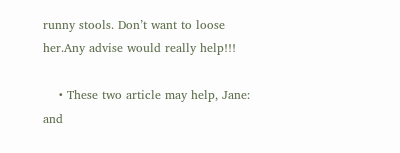runny stools. Don’t want to loose her.Any advise would really help!!!

    • These two article may help, Jane: and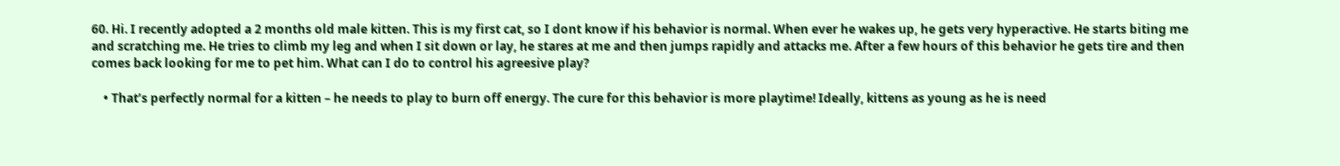60. Hi. I recently adopted a 2 months old male kitten. This is my first cat, so I dont know if his behavior is normal. When ever he wakes up, he gets very hyperactive. He starts biting me and scratching me. He tries to climb my leg and when I sit down or lay, he stares at me and then jumps rapidly and attacks me. After a few hours of this behavior he gets tire and then comes back looking for me to pet him. What can I do to control his agreesive play?

    • That’s perfectly normal for a kitten – he needs to play to burn off energy. The cure for this behavior is more playtime! Ideally, kittens as young as he is need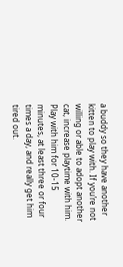a buddy so they have another kitten to play with. If you’re not willing or able to adopt another cat, increase playtime with him. Play with him for 10-15 minutes, at least three or four times a day, and really get him tired out.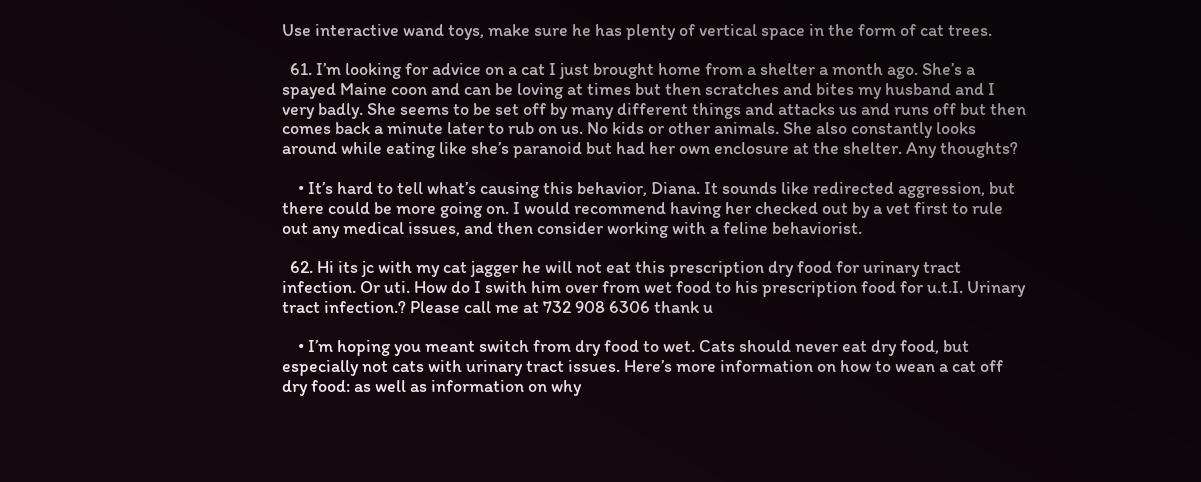Use interactive wand toys, make sure he has plenty of vertical space in the form of cat trees.

  61. I’m looking for advice on a cat I just brought home from a shelter a month ago. She’s a spayed Maine coon and can be loving at times but then scratches and bites my husband and I very badly. She seems to be set off by many different things and attacks us and runs off but then comes back a minute later to rub on us. No kids or other animals. She also constantly looks around while eating like she’s paranoid but had her own enclosure at the shelter. Any thoughts?

    • It’s hard to tell what’s causing this behavior, Diana. It sounds like redirected aggression, but there could be more going on. I would recommend having her checked out by a vet first to rule out any medical issues, and then consider working with a feline behaviorist.

  62. Hi its jc with my cat jagger he will not eat this prescription dry food for urinary tract infection. Or uti. How do I swith him over from wet food to his prescription food for u.t.I. Urinary tract infection.? Please call me at 732 908 6306 thank u

    • I’m hoping you meant switch from dry food to wet. Cats should never eat dry food, but especially not cats with urinary tract issues. Here’s more information on how to wean a cat off dry food: as well as information on why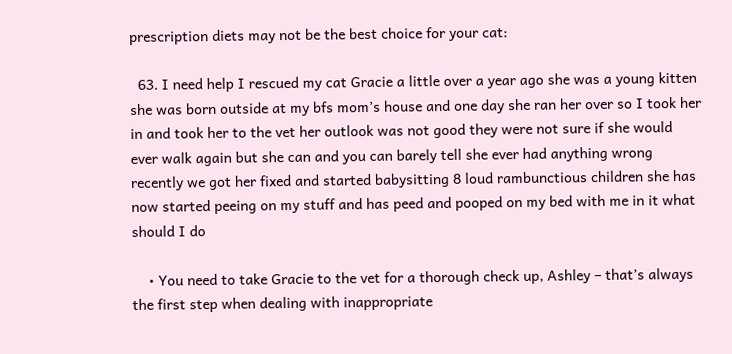prescription diets may not be the best choice for your cat:

  63. I need help I rescued my cat Gracie a little over a year ago she was a young kitten she was born outside at my bfs mom’s house and one day she ran her over so I took her in and took her to the vet her outlook was not good they were not sure if she would ever walk again but she can and you can barely tell she ever had anything wrong recently we got her fixed and started babysitting 8 loud rambunctious children she has now started peeing on my stuff and has peed and pooped on my bed with me in it what should I do

    • You need to take Gracie to the vet for a thorough check up, Ashley – that’s always the first step when dealing with inappropriate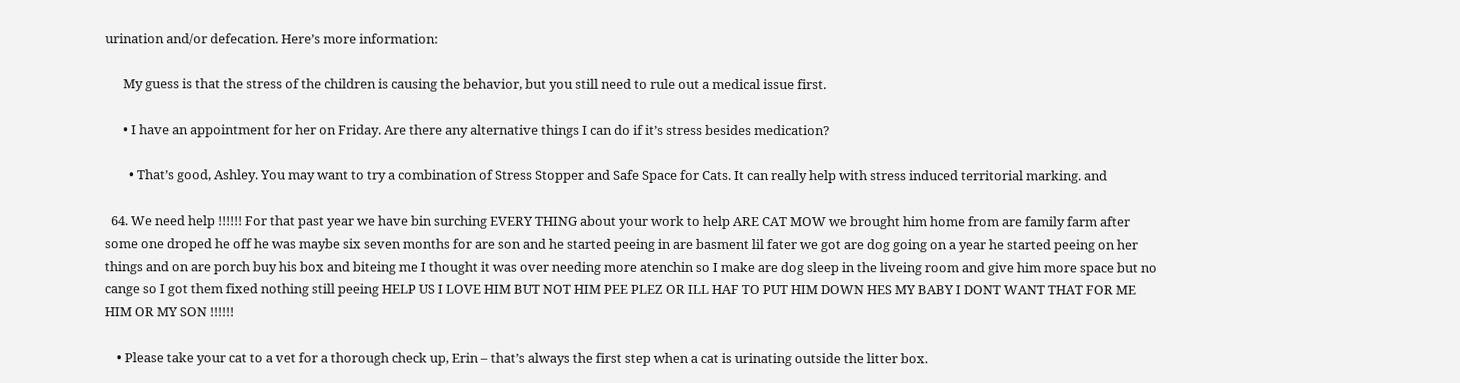urination and/or defecation. Here’s more information:

      My guess is that the stress of the children is causing the behavior, but you still need to rule out a medical issue first.

      • I have an appointment for her on Friday. Are there any alternative things I can do if it’s stress besides medication?

        • That’s good, Ashley. You may want to try a combination of Stress Stopper and Safe Space for Cats. It can really help with stress induced territorial marking. and

  64. We need help !!!!!! For that past year we have bin surching EVERY THING about your work to help ARE CAT MOW we brought him home from are family farm after some one droped he off he was maybe six seven months for are son and he started peeing in are basment lil fater we got are dog going on a year he started peeing on her things and on are porch buy his box and biteing me I thought it was over needing more atenchin so I make are dog sleep in the liveing room and give him more space but no cange so I got them fixed nothing still peeing HELP US I LOVE HIM BUT NOT HIM PEE PLEZ OR ILL HAF TO PUT HIM DOWN HES MY BABY I DONT WANT THAT FOR ME HIM OR MY SON !!!!!!

    • Please take your cat to a vet for a thorough check up, Erin – that’s always the first step when a cat is urinating outside the litter box.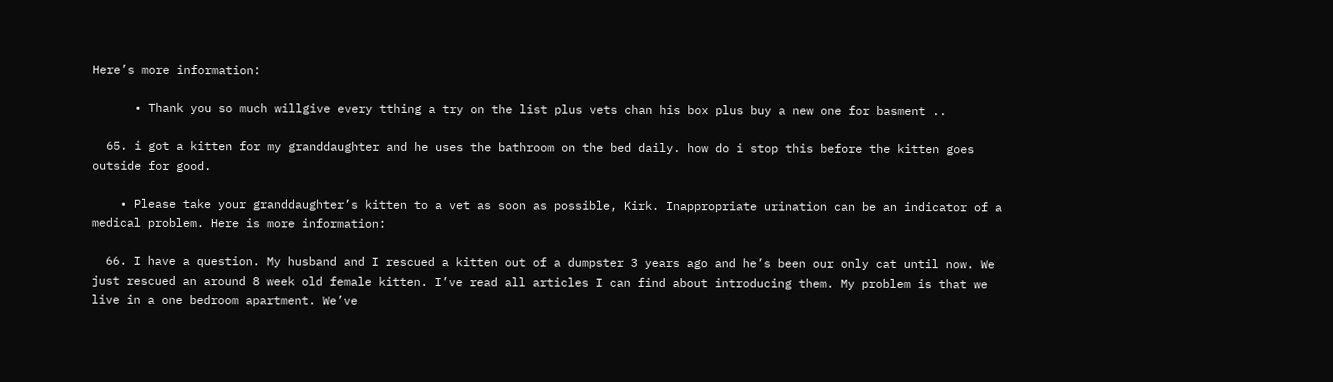Here’s more information:

      • Thank you so much willgive every tthing a try on the list plus vets chan his box plus buy a new one for basment ..

  65. i got a kitten for my granddaughter and he uses the bathroom on the bed daily. how do i stop this before the kitten goes outside for good.

    • Please take your granddaughter’s kitten to a vet as soon as possible, Kirk. Inappropriate urination can be an indicator of a medical problem. Here is more information:

  66. I have a question. My husband and I rescued a kitten out of a dumpster 3 years ago and he’s been our only cat until now. We just rescued an around 8 week old female kitten. I’ve read all articles I can find about introducing them. My problem is that we live in a one bedroom apartment. We’ve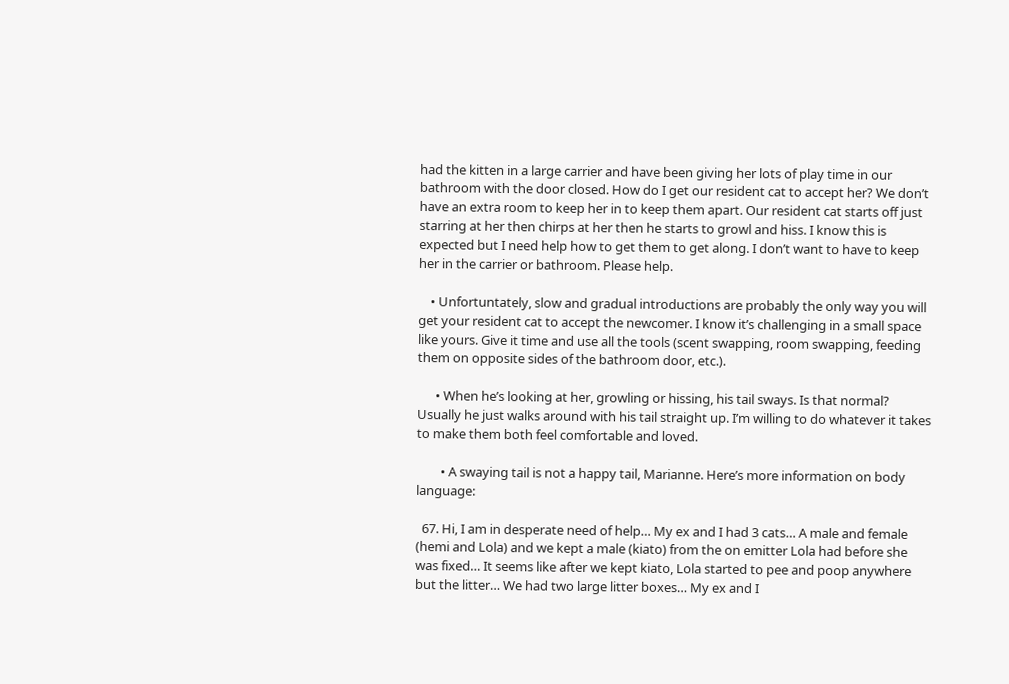had the kitten in a large carrier and have been giving her lots of play time in our bathroom with the door closed. How do I get our resident cat to accept her? We don’t have an extra room to keep her in to keep them apart. Our resident cat starts off just starring at her then chirps at her then he starts to growl and hiss. I know this is expected but I need help how to get them to get along. I don’t want to have to keep her in the carrier or bathroom. Please help.

    • Unfortuntately, slow and gradual introductions are probably the only way you will get your resident cat to accept the newcomer. I know it’s challenging in a small space like yours. Give it time and use all the tools (scent swapping, room swapping, feeding them on opposite sides of the bathroom door, etc.).

      • When he’s looking at her, growling or hissing, his tail sways. Is that normal? Usually he just walks around with his tail straight up. I’m willing to do whatever it takes to make them both feel comfortable and loved.

        • A swaying tail is not a happy tail, Marianne. Here’s more information on body language:

  67. Hi, I am in desperate need of help… My ex and I had 3 cats… A male and female (hemi and Lola) and we kept a male (kiato) from the on emitter Lola had before she was fixed… It seems like after we kept kiato, Lola started to pee and poop anywhere but the litter… We had two large litter boxes… My ex and I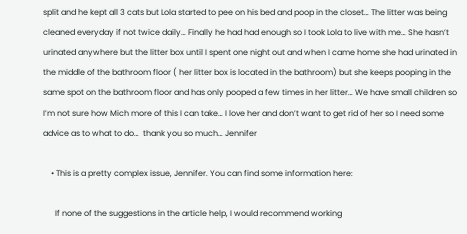split and he kept all 3 cats but Lola started to pee on his bed and poop in the closet… The litter was being cleaned everyday if not twice daily… Finally he had had enough so I took Lola to live with me… She hasn’t urinated anywhere but the litter box until I spent one night out and when I came home she had urinated in the middle of the bathroom floor ( her litter box is located in the bathroom) but she keeps pooping in the same spot on the bathroom floor and has only pooped a few times in her litter… We have small children so I’m not sure how Mich more of this I can take… I love her and don’t want to get rid of her so I need some advice as to what to do…  thank you so much… Jennifer

    • This is a pretty complex issue, Jennifer. You can find some information here:

      If none of the suggestions in the article help, I would recommend working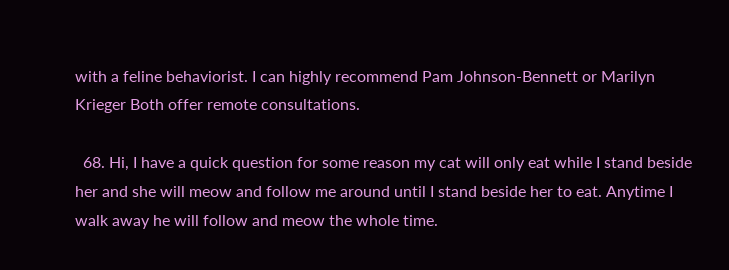with a feline behaviorist. I can highly recommend Pam Johnson-Bennett or Marilyn Krieger Both offer remote consultations.

  68. Hi, I have a quick question for some reason my cat will only eat while I stand beside her and she will meow and follow me around until I stand beside her to eat. Anytime I walk away he will follow and meow the whole time.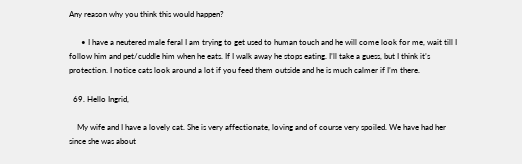Any reason why you think this would happen?

      • I have a neutered male feral I am trying to get used to human touch and he will come look for me, wait till I follow him and pet/cuddle him when he eats. If I walk away he stops eating. I’ll take a guess, but I think it’s protection. I notice cats look around a lot if you feed them outside and he is much calmer if I’m there.

  69. Hello Ingrid,

    My wife and I have a lovely cat. She is very affectionate, loving and of course very spoiled. We have had her since she was about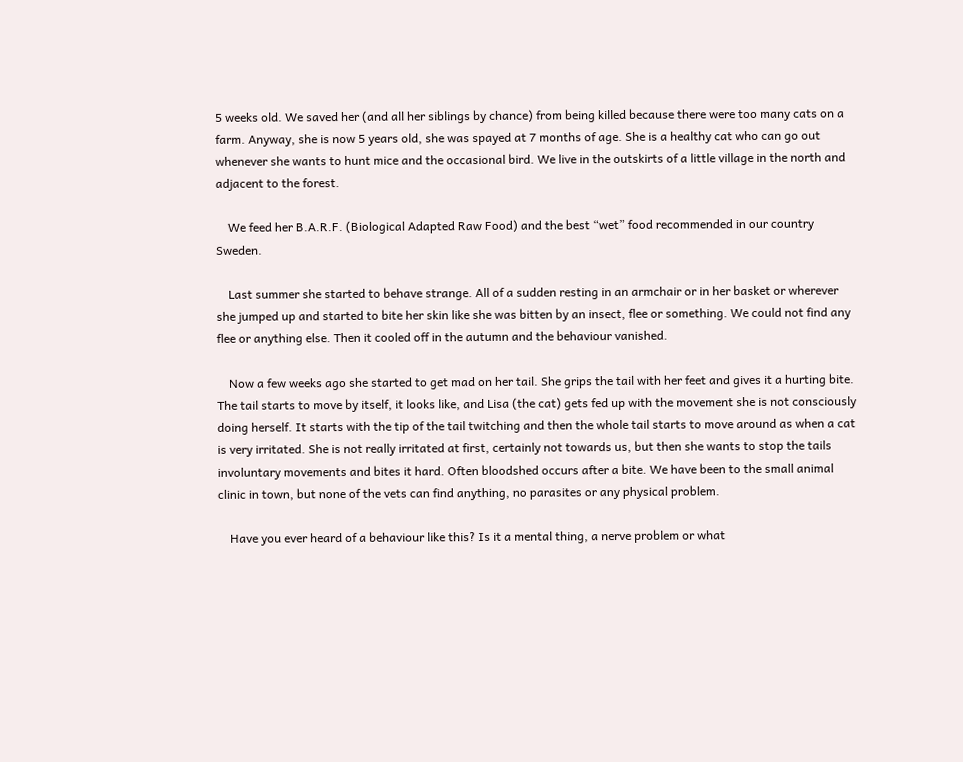5 weeks old. We saved her (and all her siblings by chance) from being killed because there were too many cats on a farm. Anyway, she is now 5 years old, she was spayed at 7 months of age. She is a healthy cat who can go out whenever she wants to hunt mice and the occasional bird. We live in the outskirts of a little village in the north and adjacent to the forest.

    We feed her B.A.R.F. (Biological Adapted Raw Food) and the best “wet” food recommended in our country Sweden.

    Last summer she started to behave strange. All of a sudden resting in an armchair or in her basket or wherever she jumped up and started to bite her skin like she was bitten by an insect, flee or something. We could not find any flee or anything else. Then it cooled off in the autumn and the behaviour vanished.

    Now a few weeks ago she started to get mad on her tail. She grips the tail with her feet and gives it a hurting bite. The tail starts to move by itself, it looks like, and Lisa (the cat) gets fed up with the movement she is not consciously doing herself. It starts with the tip of the tail twitching and then the whole tail starts to move around as when a cat is very irritated. She is not really irritated at first, certainly not towards us, but then she wants to stop the tails involuntary movements and bites it hard. Often bloodshed occurs after a bite. We have been to the small animal clinic in town, but none of the vets can find anything, no parasites or any physical problem.

    Have you ever heard of a behaviour like this? Is it a mental thing, a nerve problem or what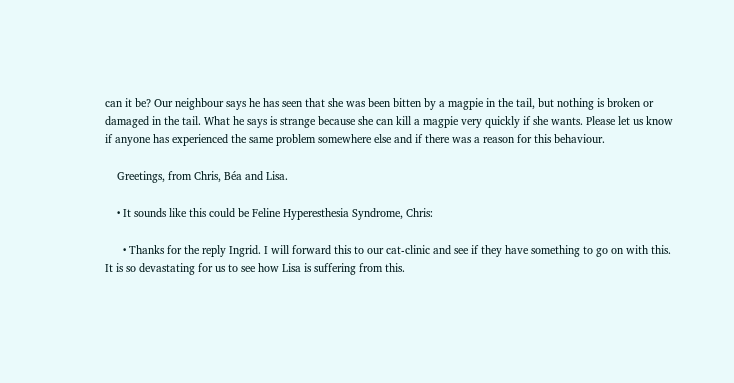can it be? Our neighbour says he has seen that she was been bitten by a magpie in the tail, but nothing is broken or damaged in the tail. What he says is strange because she can kill a magpie very quickly if she wants. Please let us know if anyone has experienced the same problem somewhere else and if there was a reason for this behaviour.

    Greetings, from Chris, Béa and Lisa.

    • It sounds like this could be Feline Hyperesthesia Syndrome, Chris:

      • Thanks for the reply Ingrid. I will forward this to our cat-clinic and see if they have something to go on with this. It is so devastating for us to see how Lisa is suffering from this.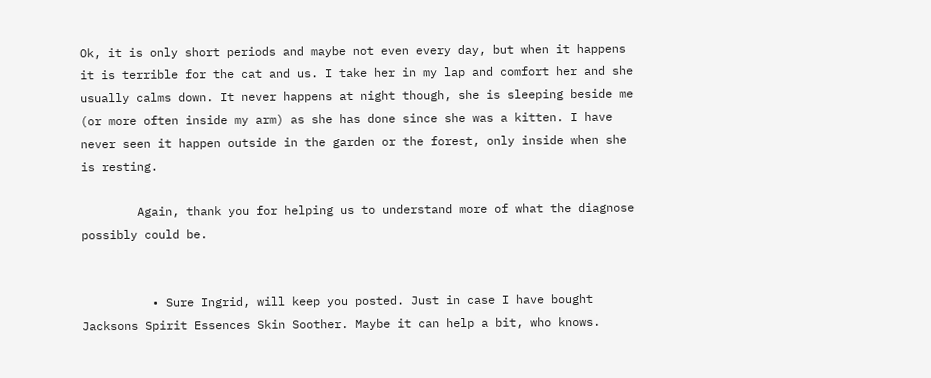Ok, it is only short periods and maybe not even every day, but when it happens it is terrible for the cat and us. I take her in my lap and comfort her and she usually calms down. It never happens at night though, she is sleeping beside me (or more often inside my arm) as she has done since she was a kitten. I have never seen it happen outside in the garden or the forest, only inside when she is resting.

        Again, thank you for helping us to understand more of what the diagnose possibly could be.


          • Sure Ingrid, will keep you posted. Just in case I have bought Jacksons Spirit Essences Skin Soother. Maybe it can help a bit, who knows.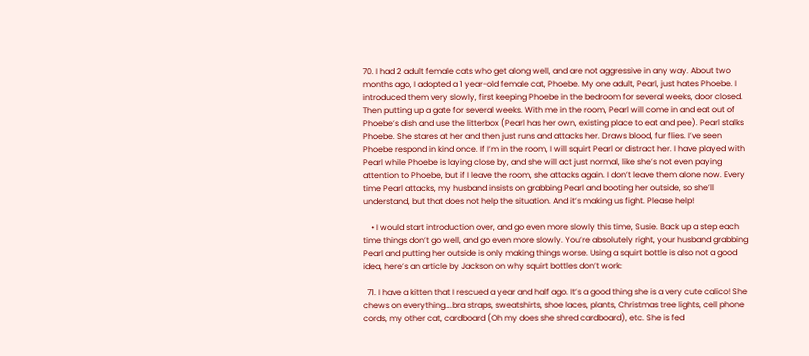70. I had 2 adult female cats who get along well, and are not aggressive in any way. About two months ago, I adopted a 1 year-old female cat, Phoebe. My one adult, Pearl, just hates Phoebe. I introduced them very slowly, first keeping Phoebe in the bedroom for several weeks, door closed. Then putting up a gate for several weeks. With me in the room, Pearl will come in and eat out of Phoebe’s dish and use the litterbox (Pearl has her own, existing place to eat and pee). Pearl stalks Phoebe. She stares at her and then just runs and attacks her. Draws blood, fur flies. I’ve seen Phoebe respond in kind once. If I’m in the room, I will squirt Pearl or distract her. I have played with Pearl while Phoebe is laying close by, and she will act just normal, like she’s not even paying attention to Phoebe, but if I leave the room, she attacks again. I don’t leave them alone now. Every time Pearl attacks, my husband insists on grabbing Pearl and booting her outside, so she’ll understand, but that does not help the situation. And it’s making us fight. Please help!

    • I would start introduction over, and go even more slowly this time, Susie. Back up a step each time things don’t go well, and go even more slowly. You’re absolutely right, your husband grabbing Pearl and putting her outside is only making things worse. Using a squirt bottle is also not a good idea, here’s an article by Jackson on why squirt bottles don’t work:

  71. I have a kitten that I rescued a year and half ago. It’s a good thing she is a very cute calico! She chews on everything….bra straps, sweatshirts, shoe laces, plants, Christmas tree lights, cell phone cords, my other cat, cardboard (Oh my does she shred cardboard), etc. She is fed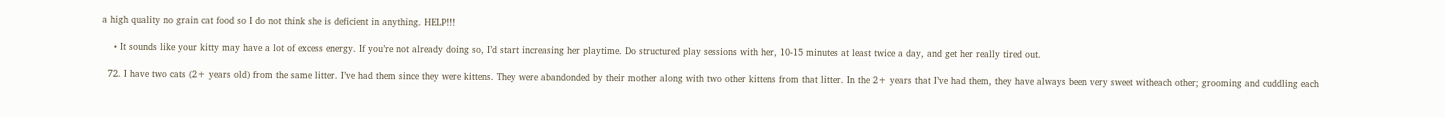a high quality no grain cat food so I do not think she is deficient in anything. HELP!!!

    • It sounds like your kitty may have a lot of excess energy. If you’re not already doing so, I’d start increasing her playtime. Do structured play sessions with her, 10-15 minutes at least twice a day, and get her really tired out.

  72. I have two cats (2+ years old) from the same litter. I’ve had them since they were kittens. They were abandonded by their mother along with two other kittens from that litter. In the 2+ years that I’ve had them, they have always been very sweet witheach other; grooming and cuddling each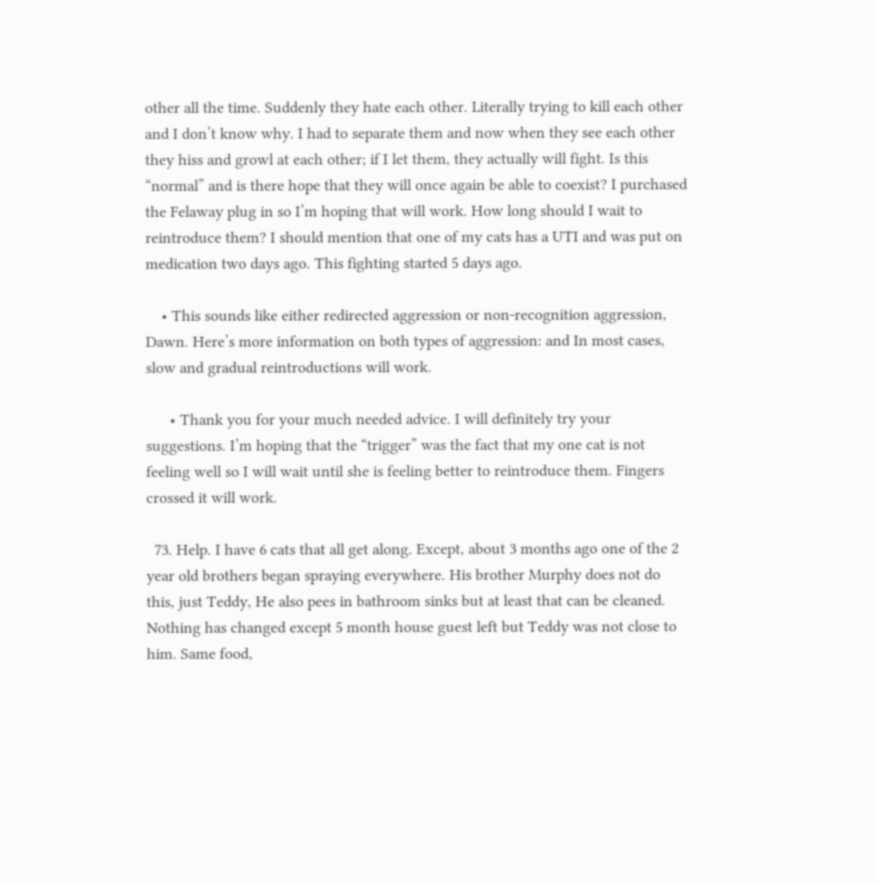other all the time. Suddenly they hate each other. Literally trying to kill each other and I don’t know why. I had to separate them and now when they see each other they hiss and growl at each other; if I let them, they actually will fight. Is this “normal” and is there hope that they will once again be able to coexist? I purchased the Felaway plug in so I’m hoping that will work. How long should I wait to reintroduce them? I should mention that one of my cats has a UTI and was put on medication two days ago. This fighting started 5 days ago.

    • This sounds like either redirected aggression or non-recognition aggression, Dawn. Here’s more information on both types of aggression: and In most cases, slow and gradual reintroductions will work.

      • Thank you for your much needed advice. I will definitely try your suggestions. I’m hoping that the “trigger” was the fact that my one cat is not feeling well so I will wait until she is feeling better to reintroduce them. Fingers crossed it will work.

  73. Help. I have 6 cats that all get along. Except, about 3 months ago one of the 2 year old brothers began spraying everywhere. His brother Murphy does not do this, just Teddy, He also pees in bathroom sinks but at least that can be cleaned. Nothing has changed except 5 month house guest left but Teddy was not close to him. Same food,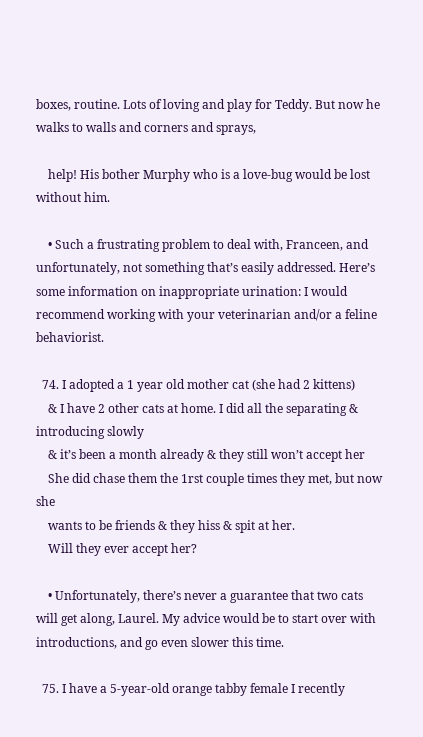boxes, routine. Lots of loving and play for Teddy. But now he walks to walls and corners and sprays,

    help! His bother Murphy who is a love-bug would be lost without him.

    • Such a frustrating problem to deal with, Franceen, and unfortunately, not something that’s easily addressed. Here’s some information on inappropriate urination: I would recommend working with your veterinarian and/or a feline behaviorist.

  74. I adopted a 1 year old mother cat (she had 2 kittens)
    & I have 2 other cats at home. I did all the separating & introducing slowly
    & it’s been a month already & they still won’t accept her
    She did chase them the 1rst couple times they met, but now she
    wants to be friends & they hiss & spit at her.
    Will they ever accept her?

    • Unfortunately, there’s never a guarantee that two cats will get along, Laurel. My advice would be to start over with introductions, and go even slower this time.

  75. I have a 5-year-old orange tabby female I recently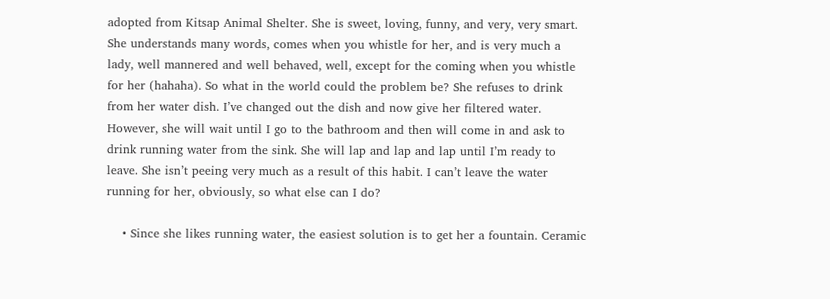adopted from Kitsap Animal Shelter. She is sweet, loving, funny, and very, very smart. She understands many words, comes when you whistle for her, and is very much a lady, well mannered and well behaved, well, except for the coming when you whistle for her (hahaha). So what in the world could the problem be? She refuses to drink from her water dish. I’ve changed out the dish and now give her filtered water. However, she will wait until I go to the bathroom and then will come in and ask to drink running water from the sink. She will lap and lap and lap until I’m ready to leave. She isn’t peeing very much as a result of this habit. I can’t leave the water running for her, obviously, so what else can I do?

    • Since she likes running water, the easiest solution is to get her a fountain. Ceramic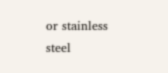or stainless steel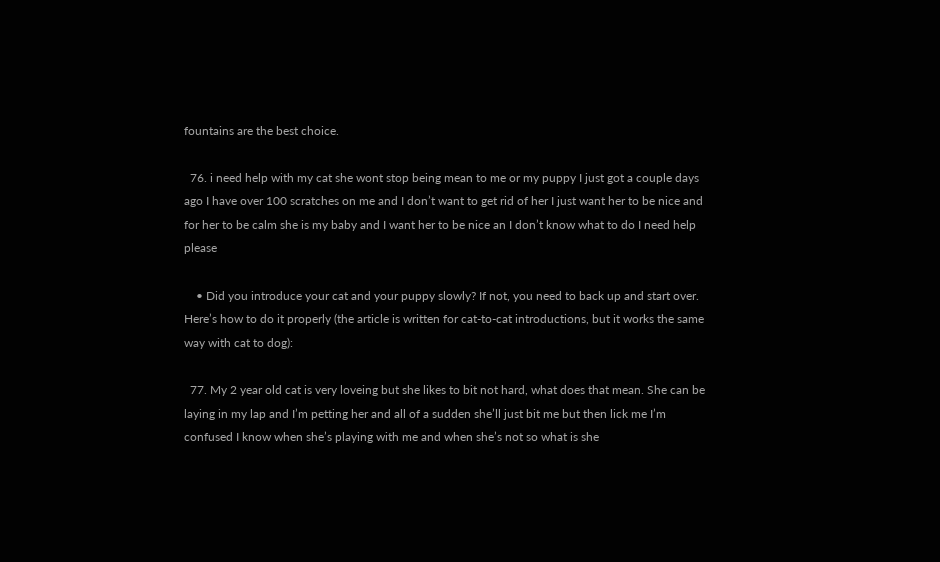fountains are the best choice.

  76. i need help with my cat she wont stop being mean to me or my puppy I just got a couple days ago I have over 100 scratches on me and I don’t want to get rid of her I just want her to be nice and for her to be calm she is my baby and I want her to be nice an I don’t know what to do I need help please

    • Did you introduce your cat and your puppy slowly? If not, you need to back up and start over. Here’s how to do it properly (the article is written for cat-to-cat introductions, but it works the same way with cat to dog):

  77. My 2 year old cat is very loveing but she likes to bit not hard, what does that mean. She can be laying in my lap and I’m petting her and all of a sudden she’ll just bit me but then lick me I’m confused I know when she’s playing with me and when she’s not so what is she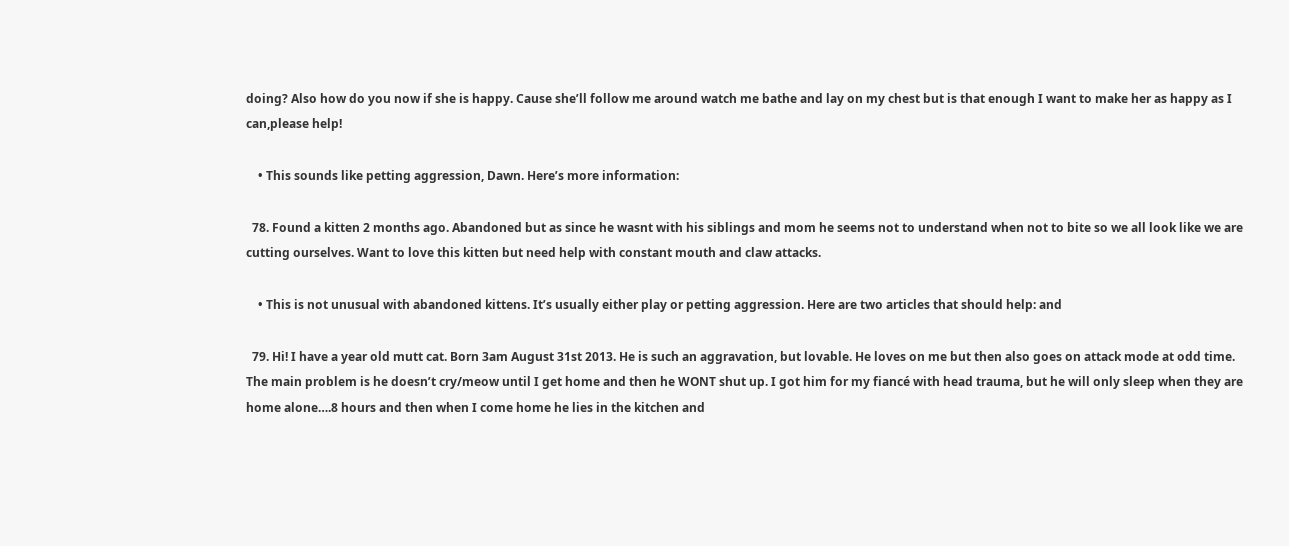doing? Also how do you now if she is happy. Cause she’ll follow me around watch me bathe and lay on my chest but is that enough I want to make her as happy as I can,please help!

    • This sounds like petting aggression, Dawn. Here’s more information:

  78. Found a kitten 2 months ago. Abandoned but as since he wasnt with his siblings and mom he seems not to understand when not to bite so we all look like we are cutting ourselves. Want to love this kitten but need help with constant mouth and claw attacks.

    • This is not unusual with abandoned kittens. It’s usually either play or petting aggression. Here are two articles that should help: and

  79. Hi! I have a year old mutt cat. Born 3am August 31st 2013. He is such an aggravation, but lovable. He loves on me but then also goes on attack mode at odd time. The main problem is he doesn’t cry/meow until I get home and then he WONT shut up. I got him for my fiancé with head trauma, but he will only sleep when they are home alone….8 hours and then when I come home he lies in the kitchen and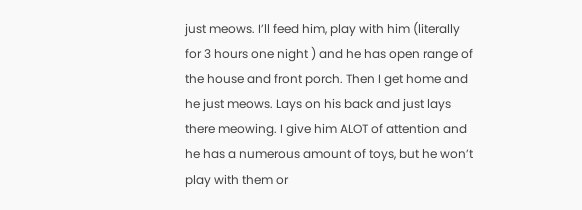just meows. I’ll feed him, play with him (literally for 3 hours one night ) and he has open range of the house and front porch. Then I get home and he just meows. Lays on his back and just lays there meowing. I give him ALOT of attention and he has a numerous amount of toys, but he won’t play with them or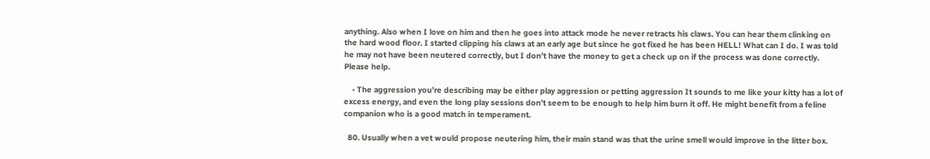anything. Also when I love on him and then he goes into attack mode he never retracts his claws. You can hear them clinking on the hard wood floor. I started clipping his claws at an early age but since he got fixed he has been HELL! What can I do. I was told he may not have been neutered correctly, but I don’t have the money to get a check up on if the process was done correctly. Please help.

    • The aggression you’re describing may be either play aggression or petting aggression It sounds to me like your kitty has a lot of excess energy, and even the long play sessions don’t seem to be enough to help him burn it off. He might benefit from a feline companion who is a good match in temperament.

  80. Usually when a vet would propose neutering him, their main stand was that the urine smell would improve in the litter box.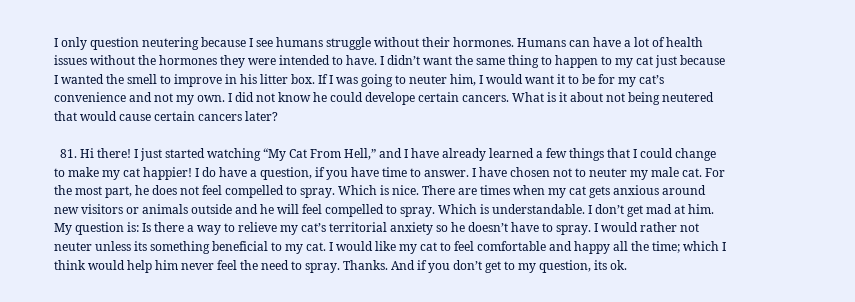I only question neutering because I see humans struggle without their hormones. Humans can have a lot of health issues without the hormones they were intended to have. I didn’t want the same thing to happen to my cat just because I wanted the smell to improve in his litter box. If I was going to neuter him, I would want it to be for my cat’s convenience and not my own. I did not know he could develope certain cancers. What is it about not being neutered that would cause certain cancers later?

  81. Hi there! I just started watching “My Cat From Hell,” and I have already learned a few things that I could change to make my cat happier! I do have a question, if you have time to answer. I have chosen not to neuter my male cat. For the most part, he does not feel compelled to spray. Which is nice. There are times when my cat gets anxious around new visitors or animals outside and he will feel compelled to spray. Which is understandable. I don’t get mad at him. My question is: Is there a way to relieve my cat’s territorial anxiety so he doesn’t have to spray. I would rather not neuter unless its something beneficial to my cat. I would like my cat to feel comfortable and happy all the time; which I think would help him never feel the need to spray. Thanks. And if you don’t get to my question, its ok.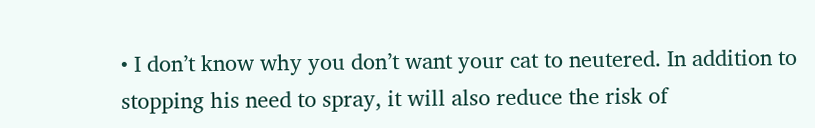• I don’t know why you don’t want your cat to neutered. In addition to stopping his need to spray, it will also reduce the risk of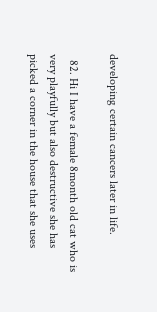developing certain cancers later in life.

  82. Hi I have a female 8month old cat who is very playfully but also destructive she has picked a corner in the house that she uses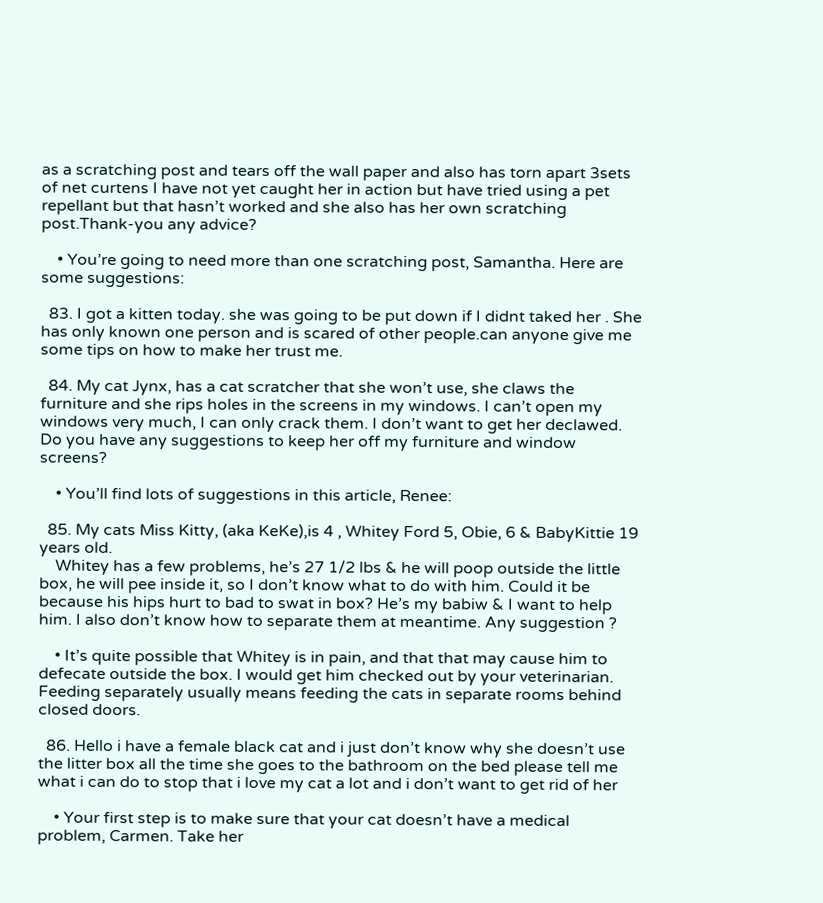as a scratching post and tears off the wall paper and also has torn apart 3sets of net curtens I have not yet caught her in action but have tried using a pet repellant but that hasn’t worked and she also has her own scratching post.Thank-you any advice?

    • You’re going to need more than one scratching post, Samantha. Here are some suggestions:

  83. I got a kitten today. she was going to be put down if I didnt taked her . She has only known one person and is scared of other people.can anyone give me some tips on how to make her trust me.

  84. My cat Jynx, has a cat scratcher that she won’t use, she claws the furniture and she rips holes in the screens in my windows. I can’t open my windows very much, I can only crack them. I don’t want to get her declawed. Do you have any suggestions to keep her off my furniture and window screens?

    • You’ll find lots of suggestions in this article, Renee:

  85. My cats Miss Kitty, (aka KeKe),is 4 , Whitey Ford 5, Obie, 6 & BabyKittie 19 years old.
    Whitey has a few problems, he’s 27 1/2 lbs & he will poop outside the little box, he will pee inside it, so I don’t know what to do with him. Could it be because his hips hurt to bad to swat in box? He’s my babiw & I want to help him. I also don’t know how to separate them at meantime. Any suggestion ?

    • It’s quite possible that Whitey is in pain, and that that may cause him to defecate outside the box. I would get him checked out by your veterinarian. Feeding separately usually means feeding the cats in separate rooms behind closed doors.

  86. Hello i have a female black cat and i just don’t know why she doesn’t use the litter box all the time she goes to the bathroom on the bed please tell me what i can do to stop that i love my cat a lot and i don’t want to get rid of her

    • Your first step is to make sure that your cat doesn’t have a medical problem, Carmen. Take her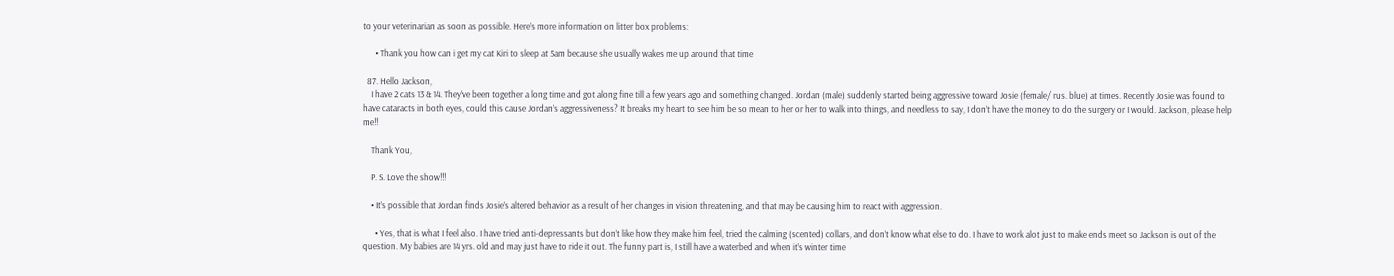to your veterinarian as soon as possible. Here’s more information on litter box problems:

      • Thank you how can i get my cat Kiri to sleep at 5am because she usually wakes me up around that time

  87. Hello Jackson,
    I have 2 cats 13 & 14. They’ve been together a long time and got along fine till a few years ago and something changed. Jordan (male) suddenly started being aggressive toward Josie (female/ rus. blue) at times. Recently Josie was found to have cataracts in both eyes, could this cause Jordan’s aggressiveness? It breaks my heart to see him be so mean to her or her to walk into things, and needless to say, I don’t have the money to do the surgery or I would. Jackson, please help me!!

    Thank You,

    P. S. Love the show!!!

    • It’s possible that Jordan finds Josie’s altered behavior as a result of her changes in vision threatening, and that may be causing him to react with aggression.

      • Yes, that is what I feel also. I have tried anti-depressants but don’t like how they make him feel, tried the calming (scented) collars, and don’t know what else to do. I have to work alot just to make ends meet so Jackson is out of the question. My babies are 14 yrs. old and may just have to ride it out. The funny part is, I still have a waterbed and when it’s winter time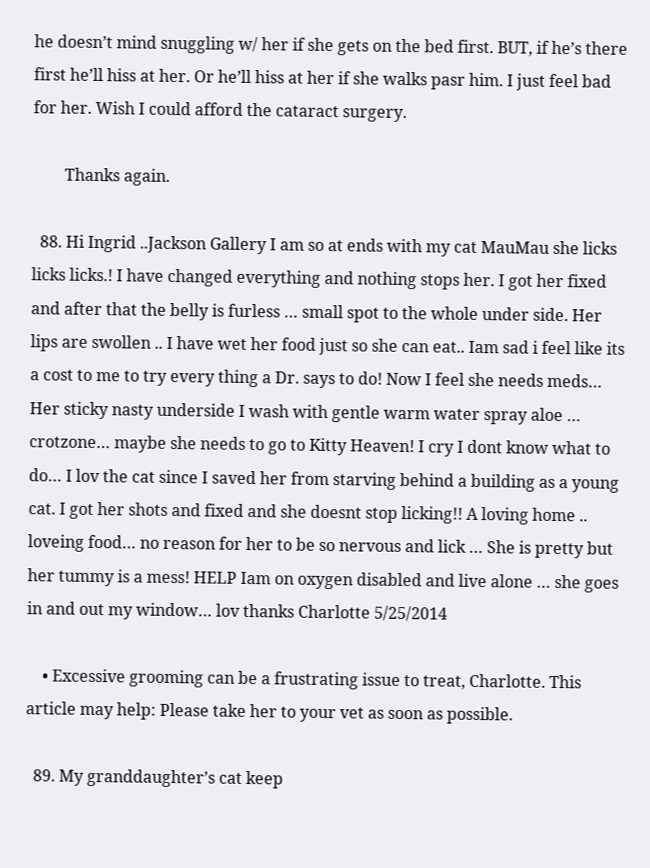he doesn’t mind snuggling w/ her if she gets on the bed first. BUT, if he’s there first he’ll hiss at her. Or he’ll hiss at her if she walks pasr him. I just feel bad for her. Wish I could afford the cataract surgery.

        Thanks again.

  88. Hi Ingrid ..Jackson Gallery I am so at ends with my cat MauMau she licks licks licks.! I have changed everything and nothing stops her. I got her fixed and after that the belly is furless … small spot to the whole under side. Her lips are swollen .. I have wet her food just so she can eat.. Iam sad i feel like its a cost to me to try every thing a Dr. says to do! Now I feel she needs meds… Her sticky nasty underside I wash with gentle warm water spray aloe … crotzone… maybe she needs to go to Kitty Heaven! I cry I dont know what to do… I lov the cat since I saved her from starving behind a building as a young cat. I got her shots and fixed and she doesnt stop licking!! A loving home .. loveing food… no reason for her to be so nervous and lick … She is pretty but her tummy is a mess! HELP Iam on oxygen disabled and live alone … she goes in and out my window… lov thanks Charlotte 5/25/2014

    • Excessive grooming can be a frustrating issue to treat, Charlotte. This article may help: Please take her to your vet as soon as possible.

  89. My granddaughter’s cat keep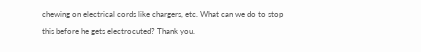chewing on electrical cords like chargers, etc. What can we do to stop this before he gets electrocuted? Thank you.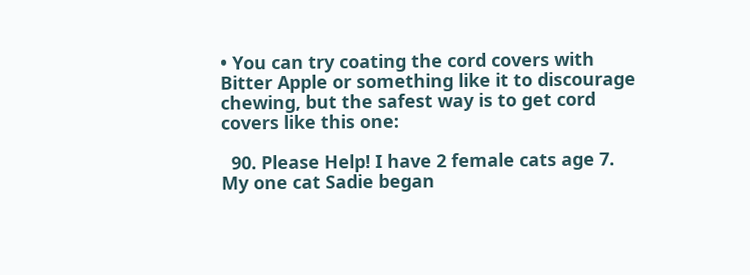• You can try coating the cord covers with Bitter Apple or something like it to discourage chewing, but the safest way is to get cord covers like this one:

  90. Please Help! I have 2 female cats age 7. My one cat Sadie began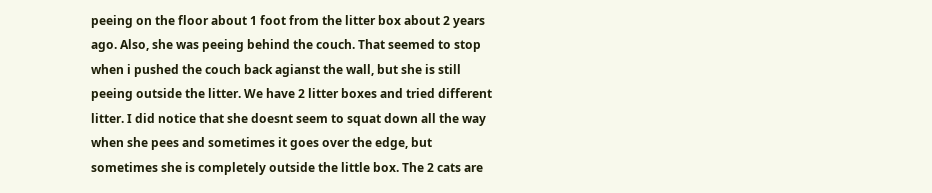peeing on the floor about 1 foot from the litter box about 2 years ago. Also, she was peeing behind the couch. That seemed to stop when i pushed the couch back agianst the wall, but she is still peeing outside the litter. We have 2 litter boxes and tried different litter. I did notice that she doesnt seem to squat down all the way when she pees and sometimes it goes over the edge, but sometimes she is completely outside the little box. The 2 cats are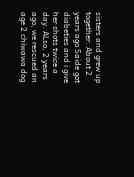sisters and grew up together. About 2 years ago Saide got diabeties and i give her shots twice a day. ALso, 2 years ago, we rescued an age 2 chiwawa dog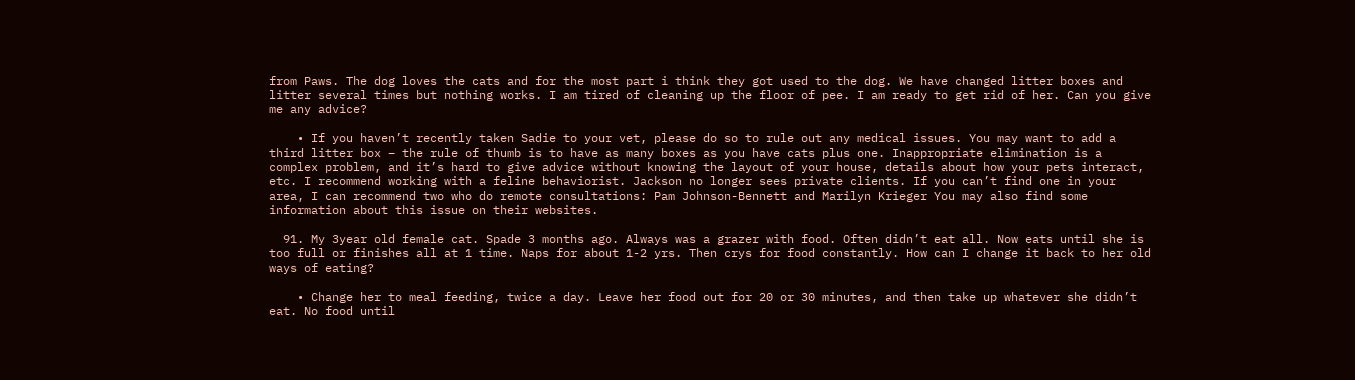from Paws. The dog loves the cats and for the most part i think they got used to the dog. We have changed litter boxes and litter several times but nothing works. I am tired of cleaning up the floor of pee. I am ready to get rid of her. Can you give me any advice?

    • If you haven’t recently taken Sadie to your vet, please do so to rule out any medical issues. You may want to add a third litter box – the rule of thumb is to have as many boxes as you have cats plus one. Inappropriate elimination is a complex problem, and it’s hard to give advice without knowing the layout of your house, details about how your pets interact, etc. I recommend working with a feline behaviorist. Jackson no longer sees private clients. If you can’t find one in your area, I can recommend two who do remote consultations: Pam Johnson-Bennett and Marilyn Krieger You may also find some information about this issue on their websites.

  91. My 3year old female cat. Spade 3 months ago. Always was a grazer with food. Often didn’t eat all. Now eats until she is too full or finishes all at 1 time. Naps for about 1-2 yrs. Then crys for food constantly. How can I change it back to her old ways of eating?

    • Change her to meal feeding, twice a day. Leave her food out for 20 or 30 minutes, and then take up whatever she didn’t eat. No food until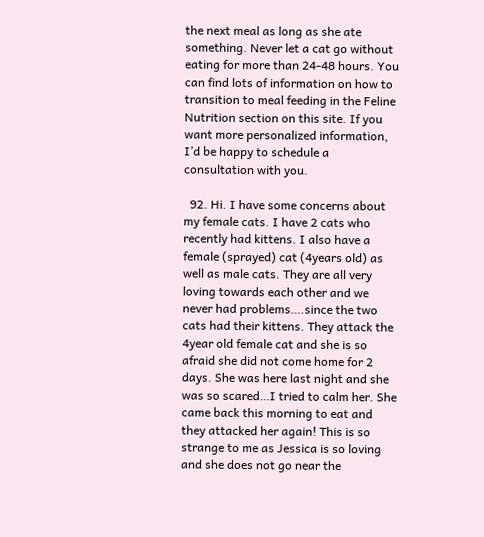the next meal as long as she ate something. Never let a cat go without eating for more than 24-48 hours. You can find lots of information on how to transition to meal feeding in the Feline Nutrition section on this site. If you want more personalized information, I’d be happy to schedule a consultation with you.

  92. Hi. I have some concerns about my female cats. I have 2 cats who recently had kittens. I also have a female (sprayed) cat (4years old) as well as male cats. They are all very loving towards each other and we never had problems….since the two cats had their kittens. They attack the 4year old female cat and she is so afraid she did not come home for 2 days. She was here last night and she was so scared…I tried to calm her. She came back this morning to eat and they attacked her again! This is so strange to me as Jessica is so loving and she does not go near the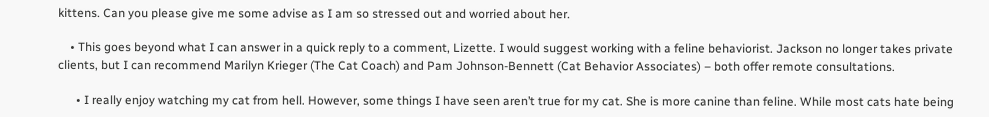kittens. Can you please give me some advise as I am so stressed out and worried about her.

    • This goes beyond what I can answer in a quick reply to a comment, Lizette. I would suggest working with a feline behaviorist. Jackson no longer takes private clients, but I can recommend Marilyn Krieger (The Cat Coach) and Pam Johnson-Bennett (Cat Behavior Associates) – both offer remote consultations.

      • I really enjoy watching my cat from hell. However, some things I have seen aren’t true for my cat. She is more canine than feline. While most cats hate being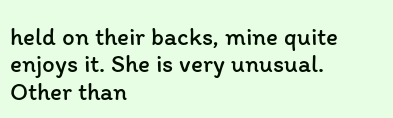held on their backs, mine quite enjoys it. She is very unusual. Other than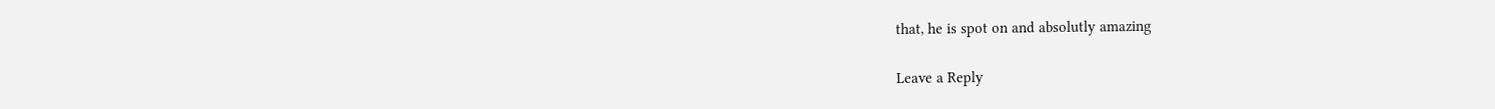that, he is spot on and absolutly amazing

Leave a Reply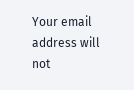Your email address will not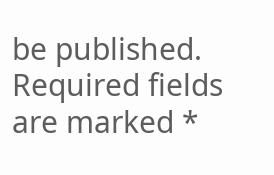be published. Required fields are marked *